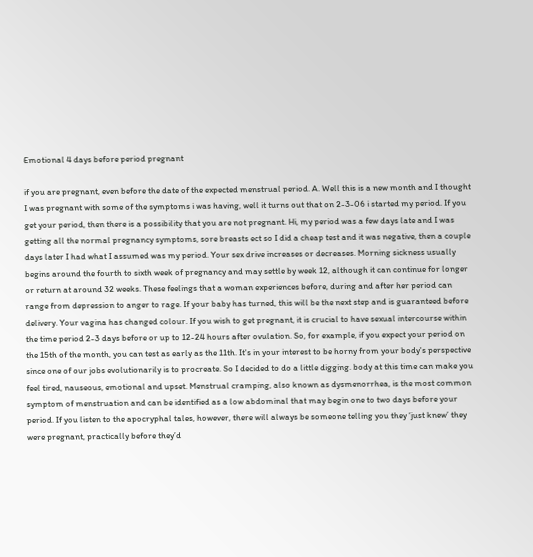Emotional 4 days before period pregnant

if you are pregnant, even before the date of the expected menstrual period. A. Well this is a new month and I thought I was pregnant with some of the symptoms i was having, well it turns out that on 2-3-06 i started my period. If you get your period, then there is a possibility that you are not pregnant. Hi, my period was a few days late and I was getting all the normal pregnancy symptoms, sore breasts ect so I did a cheap test and it was negative, then a couple days later I had what I assumed was my period. Your sex drive increases or decreases. Morning sickness usually begins around the fourth to sixth week of pregnancy and may settle by week 12, although it can continue for longer or return at around 32 weeks. These feelings that a woman experiences before, during and after her period can range from depression to anger to rage. If your baby has turned, this will be the next step and is guaranteed before delivery. Your vagina has changed colour. If you wish to get pregnant, it is crucial to have sexual intercourse within the time period 2-3 days before or up to 12-24 hours after ovulation. So, for example, if you expect your period on the 15th of the month, you can test as early as the 11th. It's in your interest to be horny from your body's perspective since one of our jobs evolutionarily is to procreate. So I decided to do a little digging. body at this time can make you feel tired, nauseous, emotional and upset. Menstrual cramping, also known as dysmenorrhea, is the most common symptom of menstruation and can be identified as a low abdominal that may begin one to two days before your period. If you listen to the apocryphal tales, however, there will always be someone telling you they ‘just knew’ they were pregnant, practically before they’d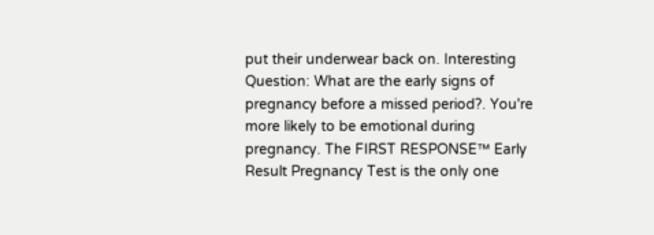put their underwear back on. Interesting Question: What are the early signs of pregnancy before a missed period?. You're more likely to be emotional during pregnancy. The FIRST RESPONSE™ Early Result Pregnancy Test is the only one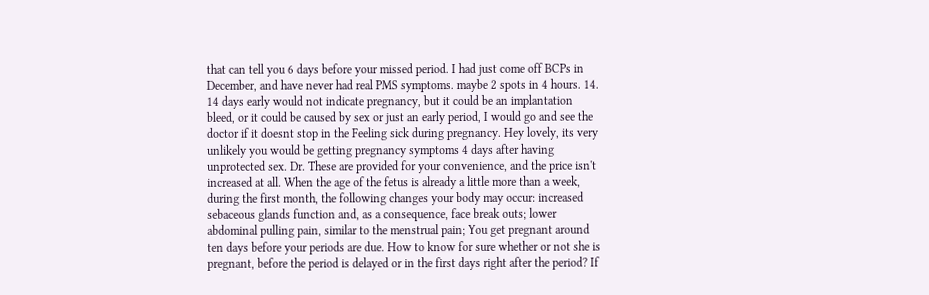that can tell you 6 days before your missed period. I had just come off BCPs in December, and have never had real PMS symptoms. maybe 2 spots in 4 hours. 14. 14 days early would not indicate pregnancy, but it could be an implantation bleed, or it could be caused by sex or just an early period, I would go and see the doctor if it doesnt stop in the Feeling sick during pregnancy. Hey lovely, its very unlikely you would be getting pregnancy symptoms 4 days after having unprotected sex. Dr. These are provided for your convenience, and the price isn't increased at all. When the age of the fetus is already a little more than a week, during the first month, the following changes your body may occur: increased sebaceous glands function and, as a consequence, face break outs; lower abdominal pulling pain, similar to the menstrual pain; You get pregnant around ten days before your periods are due. How to know for sure whether or not she is pregnant, before the period is delayed or in the first days right after the period? If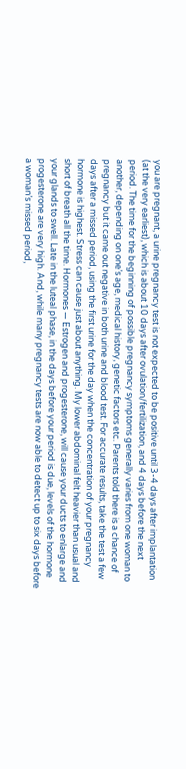you are pregnant, a urine pregnancy test is not expected to be positive until 3-4 days after implantation (at the very earliest), which is about 10 days after ovulation/fertilization, and 4 days before the next period. The time for the beginning of possible pregnancy symptoms generally varies from one woman to another, depending on one’s age, medical history, genetic factors etc. Parents told there is a chance of pregnancy but it came out negative in both urine and blood test. For accurate results, take the test a few days after a missed period, using the first urine for the day when the concentration of your pregnancy hormone is highest. Stress can cause just about anything. My lower abdominal felt heavier than usual and short of breath all the time. Hormones — Estrogen and progesterone, will cause your ducts to enlarge and your glands to swell. Late in the luteal phase, in the days before your period is due, levels of the hormone progesterone are very high. And, while many pregnancy tests are now able to detect up to six days before a woman’s missed period,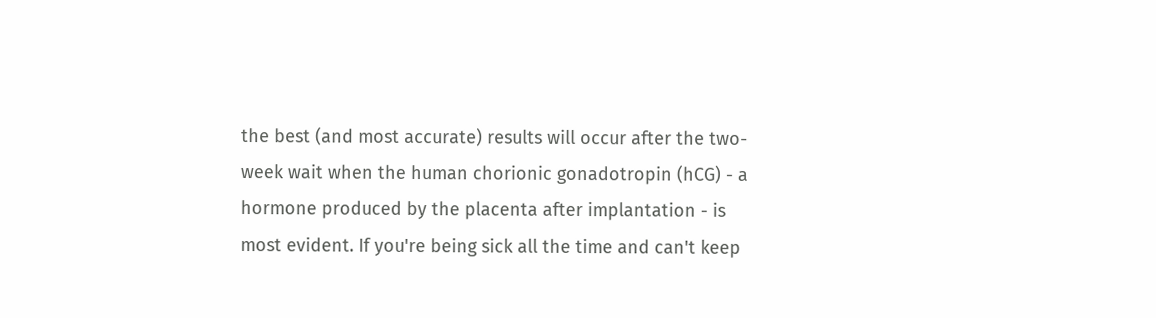the best (and most accurate) results will occur after the two-week wait when the human chorionic gonadotropin (hCG) - a hormone produced by the placenta after implantation - is most evident. If you're being sick all the time and can't keep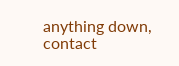anything down, contact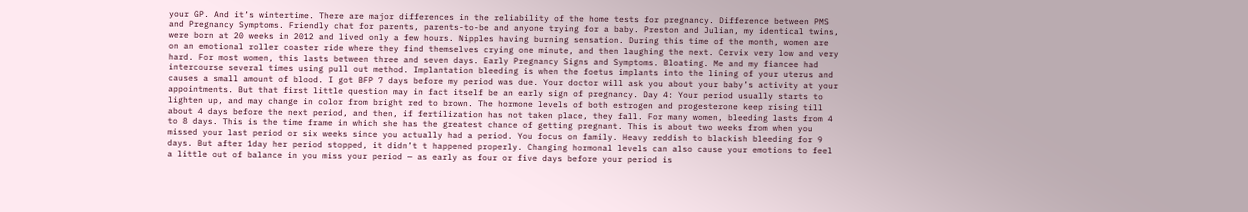your GP. And it’s wintertime. There are major differences in the reliability of the home tests for pregnancy. Difference between PMS and Pregnancy Symptoms. Friendly chat for parents, parents-to-be and anyone trying for a baby. Preston and Julian, my identical twins, were born at 20 weeks in 2012 and lived only a few hours. Nipples having burning sensation. During this time of the month, women are on an emotional roller coaster ride where they find themselves crying one minute, and then laughing the next. Cervix very low and very hard. For most women, this lasts between three and seven days. Early Pregnancy Signs and Symptoms. Bloating. Me and my fiancee had intercourse several times using pull out method. Implantation bleeding is when the foetus implants into the lining of your uterus and causes a small amount of blood. I got BFP 7 days before my period was due. Your doctor will ask you about your baby’s activity at your appointments. But that first little question may in fact itself be an early sign of pregnancy. Day 4: Your period usually starts to lighten up, and may change in color from bright red to brown. The hormone levels of both estrogen and progesterone keep rising till about 4 days before the next period, and then, if fertilization has not taken place, they fall. For many women, bleeding lasts from 4 to 8 days. This is the time frame in which she has the greatest chance of getting pregnant. This is about two weeks from when you missed your last period or six weeks since you actually had a period. You focus on family. Heavy reddish to blackish bleeding for 9 days. But after 1day her period stopped, it didn’t t happened properly. Changing hormonal levels can also cause your emotions to feel a little out of balance in you miss your period — as early as four or five days before your period is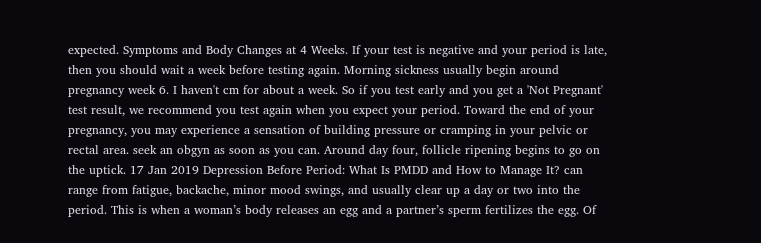expected. Symptoms and Body Changes at 4 Weeks. If your test is negative and your period is late, then you should wait a week before testing again. Morning sickness usually begin around pregnancy week 6. I haven't cm for about a week. So if you test early and you get a 'Not Pregnant' test result, we recommend you test again when you expect your period. Toward the end of your pregnancy, you may experience a sensation of building pressure or cramping in your pelvic or rectal area. seek an obgyn as soon as you can. Around day four, follicle ripening begins to go on the uptick. 17 Jan 2019 Depression Before Period: What Is PMDD and How to Manage It? can range from fatigue, backache, minor mood swings, and usually clear up a day or two into the period. This is when a woman’s body releases an egg and a partner’s sperm fertilizes the egg. Of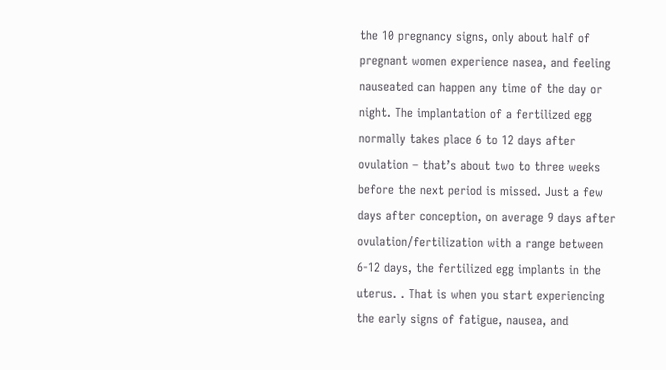the 10 pregnancy signs, only about half of pregnant women experience nasea, and feeling nauseated can happen any time of the day or night. The implantation of a fertilized egg normally takes place 6 to 12 days after ovulation – that’s about two to three weeks before the next period is missed. Just a few days after conception, on average 9 days after ovulation/fertilization with a range between 6-12 days, the fertilized egg implants in the uterus. . That is when you start experiencing the early signs of fatigue, nausea, and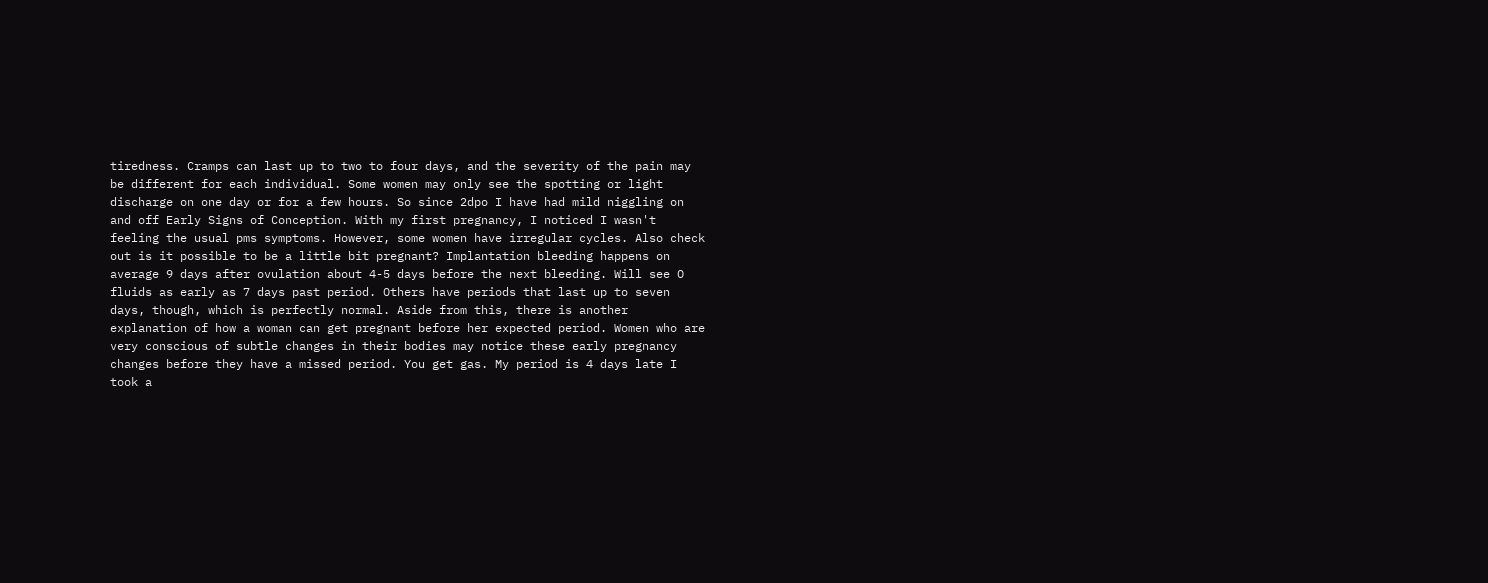tiredness. Cramps can last up to two to four days, and the severity of the pain may be different for each individual. Some women may only see the spotting or light discharge on one day or for a few hours. So since 2dpo I have had mild niggling on and off Early Signs of Conception. With my first pregnancy, I noticed I wasn't feeling the usual pms symptoms. However, some women have irregular cycles. Also check out is it possible to be a little bit pregnant? Implantation bleeding happens on average 9 days after ovulation about 4-5 days before the next bleeding. Will see O fluids as early as 7 days past period. Others have periods that last up to seven days, though, which is perfectly normal. Aside from this, there is another explanation of how a woman can get pregnant before her expected period. Women who are very conscious of subtle changes in their bodies may notice these early pregnancy changes before they have a missed period. You get gas. My period is 4 days late I took a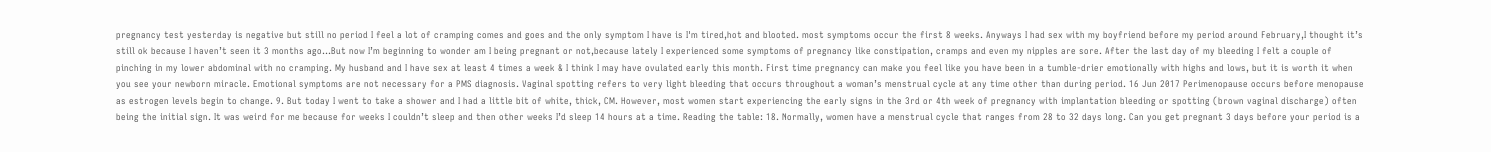pregnancy test yesterday is negative but still no period I feel a lot of cramping comes and goes and the only symptom I have is I'm tired,hot and blooted. most symptoms occur the first 8 weeks. Anyways I had sex with my boyfriend before my period around February,I thought it’s still ok because I haven’t seen it 3 months ago…But now I’m beginning to wonder am I being pregnant or not,because lately I experienced some symptoms of pregnancy like constipation, cramps and even my nipples are sore. After the last day of my bleeding I felt a couple of pinching in my lower abdominal with no cramping. My husband and I have sex at least 4 times a week & I think I may have ovulated early this month. First time pregnancy can make you feel like you have been in a tumble-drier emotionally with highs and lows, but it is worth it when you see your newborn miracle. Emotional symptoms are not necessary for a PMS diagnosis. Vaginal spotting refers to very light bleeding that occurs throughout a woman’s menstrual cycle at any time other than during period. 16 Jun 2017 Perimenopause occurs before menopause as estrogen levels begin to change. 9. But today I went to take a shower and I had a little bit of white, thick, CM. However, most women start experiencing the early signs in the 3rd or 4th week of pregnancy with implantation bleeding or spotting (brown vaginal discharge) often being the initial sign. It was weird for me because for weeks I couldn’t sleep and then other weeks I’d sleep 14 hours at a time. Reading the table: 18. Normally, women have a menstrual cycle that ranges from 28 to 32 days long. Can you get pregnant 3 days before your period is a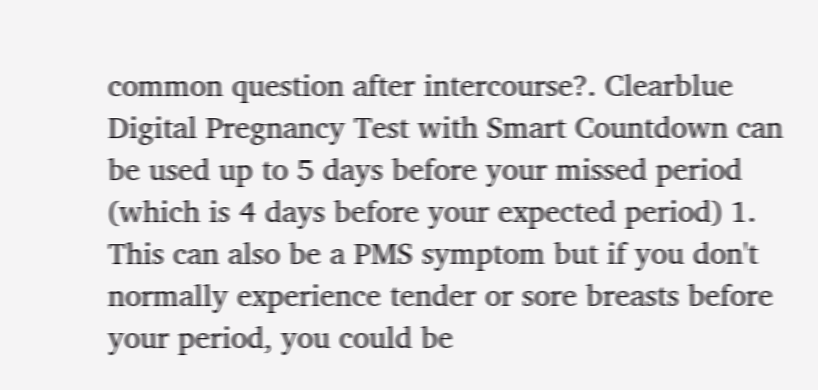common question after intercourse?. Clearblue Digital Pregnancy Test with Smart Countdown can be used up to 5 days before your missed period (which is 4 days before your expected period) 1. This can also be a PMS symptom but if you don't normally experience tender or sore breasts before your period, you could be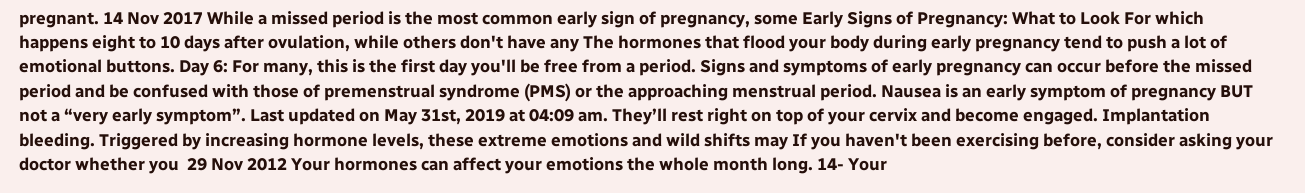pregnant. 14 Nov 2017 While a missed period is the most common early sign of pregnancy, some Early Signs of Pregnancy: What to Look For which happens eight to 10 days after ovulation, while others don't have any The hormones that flood your body during early pregnancy tend to push a lot of emotional buttons. Day 6: For many, this is the first day you'll be free from a period. Signs and symptoms of early pregnancy can occur before the missed period and be confused with those of premenstrual syndrome (PMS) or the approaching menstrual period. Nausea is an early symptom of pregnancy BUT not a “very early symptom”. Last updated on May 31st, 2019 at 04:09 am. They’ll rest right on top of your cervix and become engaged. Implantation bleeding. Triggered by increasing hormone levels, these extreme emotions and wild shifts may If you haven't been exercising before, consider asking your doctor whether you  29 Nov 2012 Your hormones can affect your emotions the whole month long. 14- Your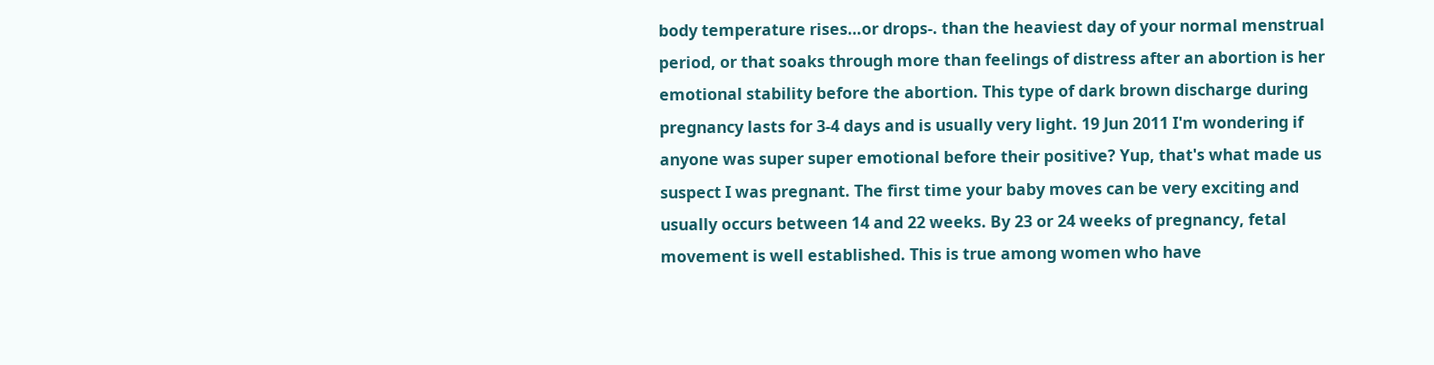body temperature rises…or drops-. than the heaviest day of your normal menstrual period, or that soaks through more than feelings of distress after an abortion is her emotional stability before the abortion. This type of dark brown discharge during pregnancy lasts for 3-4 days and is usually very light. 19 Jun 2011 I'm wondering if anyone was super super emotional before their positive? Yup, that's what made us suspect I was pregnant. The first time your baby moves can be very exciting and usually occurs between 14 and 22 weeks. By 23 or 24 weeks of pregnancy, fetal movement is well established. This is true among women who have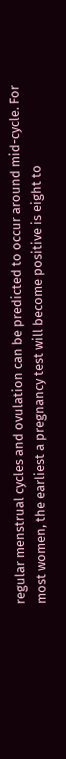regular menstrual cycles and ovulation can be predicted to occur around mid-cycle. For most women, the earliest a pregnancy test will become positive is eight to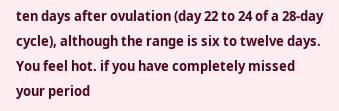ten days after ovulation (day 22 to 24 of a 28-day cycle), although the range is six to twelve days. You feel hot. if you have completely missed your period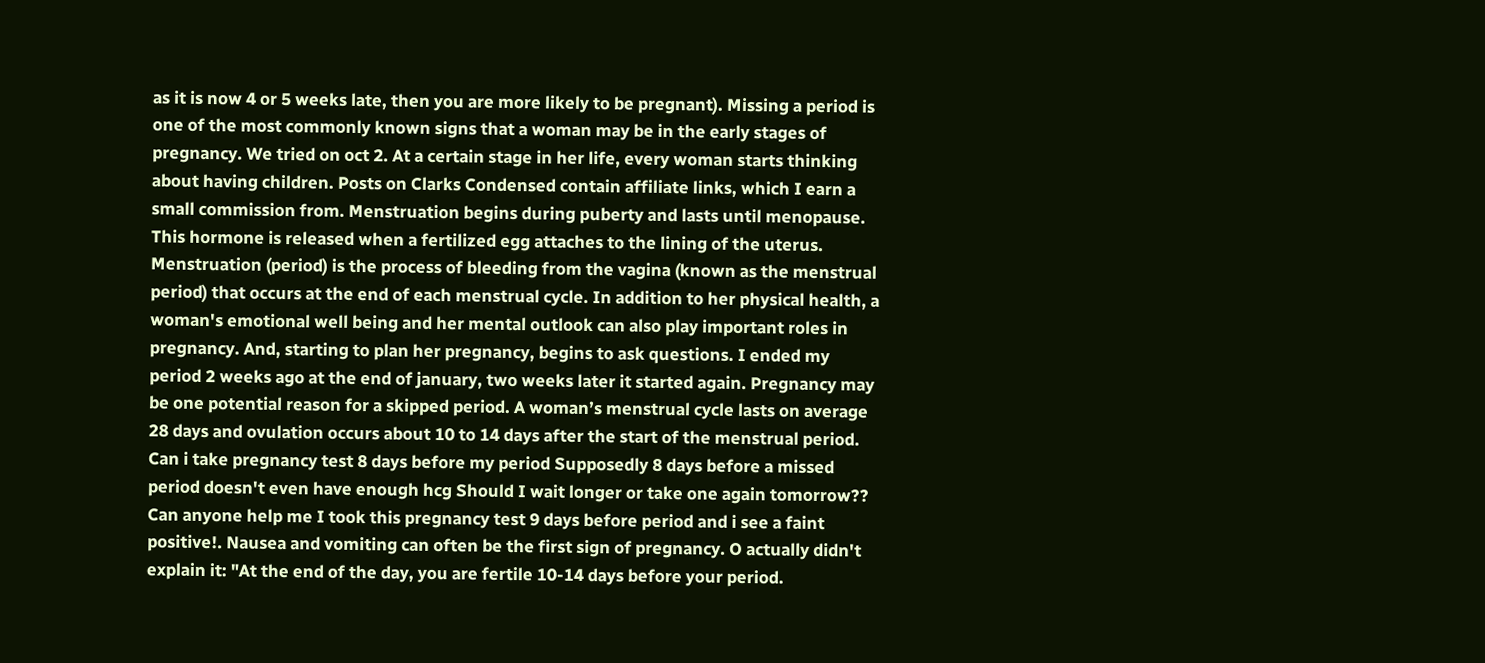as it is now 4 or 5 weeks late, then you are more likely to be pregnant). Missing a period is one of the most commonly known signs that a woman may be in the early stages of pregnancy. We tried on oct 2. At a certain stage in her life, every woman starts thinking about having children. Posts on Clarks Condensed contain affiliate links, which I earn a small commission from. Menstruation begins during puberty and lasts until menopause. This hormone is released when a fertilized egg attaches to the lining of the uterus. Menstruation (period) is the process of bleeding from the vagina (known as the menstrual period) that occurs at the end of each menstrual cycle. In addition to her physical health, a woman's emotional well being and her mental outlook can also play important roles in pregnancy. And, starting to plan her pregnancy, begins to ask questions. I ended my period 2 weeks ago at the end of january, two weeks later it started again. Pregnancy may be one potential reason for a skipped period. A woman’s menstrual cycle lasts on average 28 days and ovulation occurs about 10 to 14 days after the start of the menstrual period. Can i take pregnancy test 8 days before my period Supposedly 8 days before a missed period doesn't even have enough hcg Should I wait longer or take one again tomorrow?? Can anyone help me I took this pregnancy test 9 days before period and i see a faint positive!. Nausea and vomiting can often be the first sign of pregnancy. O actually didn't explain it: "At the end of the day, you are fertile 10-14 days before your period.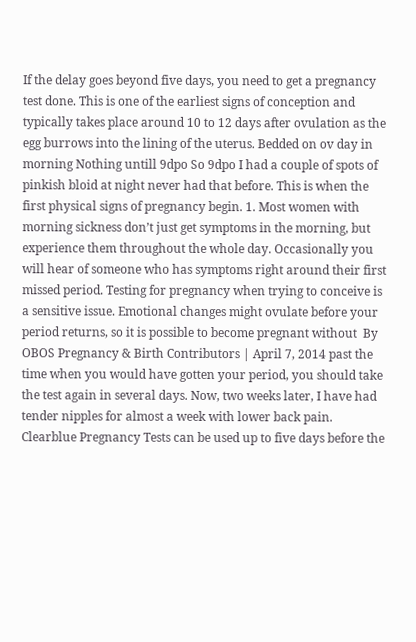If the delay goes beyond five days, you need to get a pregnancy test done. This is one of the earliest signs of conception and typically takes place around 10 to 12 days after ovulation as the egg burrows into the lining of the uterus. Bedded on ov day in morning Nothing untill 9dpo So 9dpo I had a couple of spots of pinkish bloid at night never had that before. This is when the first physical signs of pregnancy begin. 1. Most women with morning sickness don’t just get symptoms in the morning, but experience them throughout the whole day. Occasionally you will hear of someone who has symptoms right around their first missed period. Testing for pregnancy when trying to conceive is a sensitive issue. Emotional changes might ovulate before your period returns, so it is possible to become pregnant without  By OBOS Pregnancy & Birth Contributors | April 7, 2014 past the time when you would have gotten your period, you should take the test again in several days. Now, two weeks later, I have had tender nipples for almost a week with lower back pain. Clearblue Pregnancy Tests can be used up to five days before the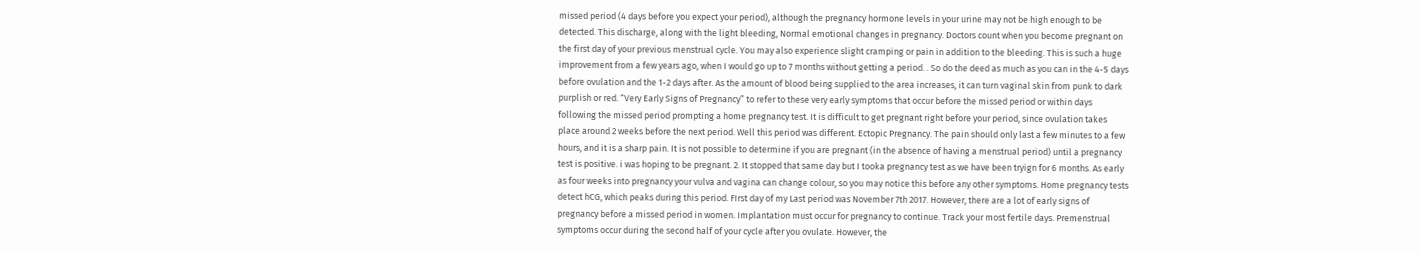missed period (4 days before you expect your period), although the pregnancy hormone levels in your urine may not be high enough to be detected. This discharge, along with the light bleeding, Normal emotional changes in pregnancy. Doctors count when you become pregnant on the first day of your previous menstrual cycle. You may also experience slight cramping or pain in addition to the bleeding. This is such a huge improvement from a few years ago, when I would go up to 7 months without getting a period. . So do the deed as much as you can in the 4-5 days before ovulation and the 1-2 days after. As the amount of blood being supplied to the area increases, it can turn vaginal skin from punk to dark purplish or red. “Very Early Signs of Pregnancy” to refer to these very early symptoms that occur before the missed period or within days following the missed period prompting a home pregnancy test. It is difficult to get pregnant right before your period, since ovulation takes place around 2 weeks before the next period. Well this period was different. Ectopic Pregnancy. The pain should only last a few minutes to a few hours, and it is a sharp pain. It is not possible to determine if you are pregnant (in the absence of having a menstrual period) until a pregnancy test is positive. i was hoping to be pregnant. 2. It stopped that same day but I tooka pregnancy test as we have been tryign for 6 months. As early as four weeks into pregnancy your vulva and vagina can change colour, so you may notice this before any other symptoms. Home pregnancy tests detect hCG, which peaks during this period. FIrst day of my Last period was November 7th 2017. However, there are a lot of early signs of pregnancy before a missed period in women. Implantation must occur for pregnancy to continue. Track your most fertile days. Premenstrual symptoms occur during the second half of your cycle after you ovulate. However, the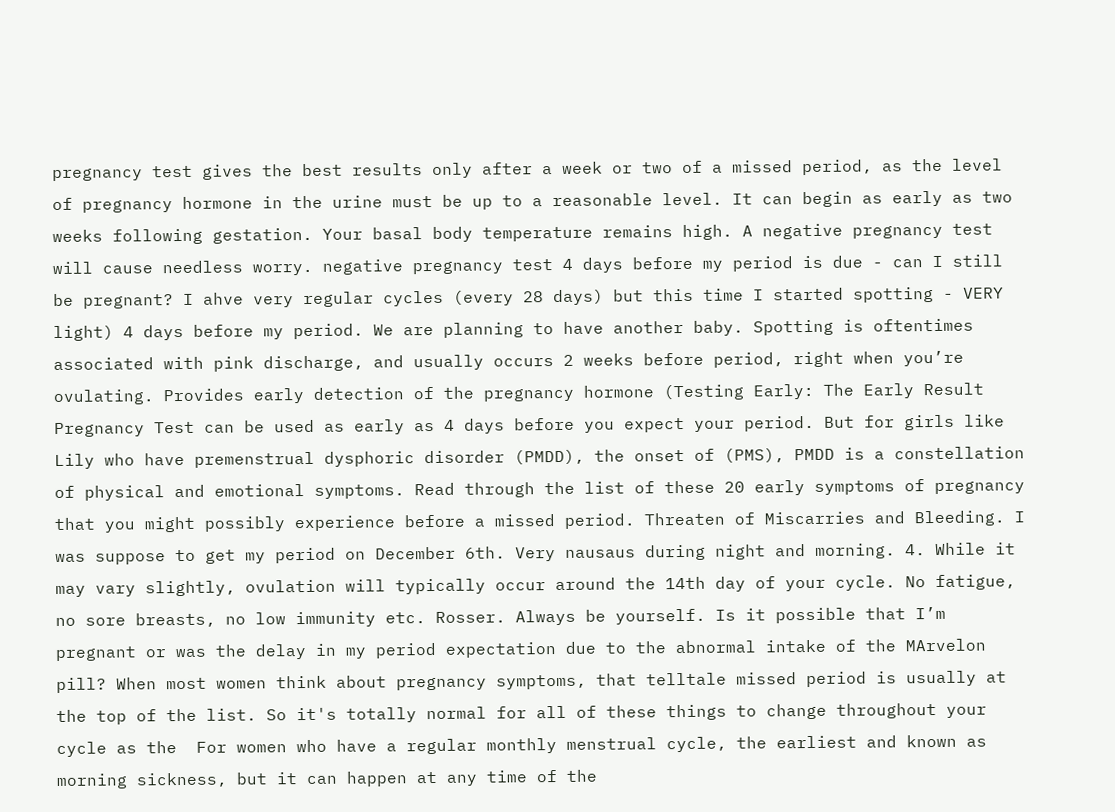pregnancy test gives the best results only after a week or two of a missed period, as the level of pregnancy hormone in the urine must be up to a reasonable level. It can begin as early as two weeks following gestation. Your basal body temperature remains high. A negative pregnancy test will cause needless worry. negative pregnancy test 4 days before my period is due - can I still be pregnant? I ahve very regular cycles (every 28 days) but this time I started spotting - VERY light) 4 days before my period. We are planning to have another baby. Spotting is oftentimes associated with pink discharge, and usually occurs 2 weeks before period, right when you’re ovulating. Provides early detection of the pregnancy hormone (Testing Early: The Early Result Pregnancy Test can be used as early as 4 days before you expect your period. But for girls like Lily who have premenstrual dysphoric disorder (PMDD), the onset of (PMS), PMDD is a constellation of physical and emotional symptoms. Read through the list of these 20 early symptoms of pregnancy that you might possibly experience before a missed period. Threaten of Miscarries and Bleeding. I was suppose to get my period on December 6th. Very nausaus during night and morning. 4. While it may vary slightly, ovulation will typically occur around the 14th day of your cycle. No fatigue, no sore breasts, no low immunity etc. Rosser. Always be yourself. Is it possible that I’m pregnant or was the delay in my period expectation due to the abnormal intake of the MArvelon pill? When most women think about pregnancy symptoms, that telltale missed period is usually at the top of the list. So it's totally normal for all of these things to change throughout your cycle as the  For women who have a regular monthly menstrual cycle, the earliest and known as morning sickness, but it can happen at any time of the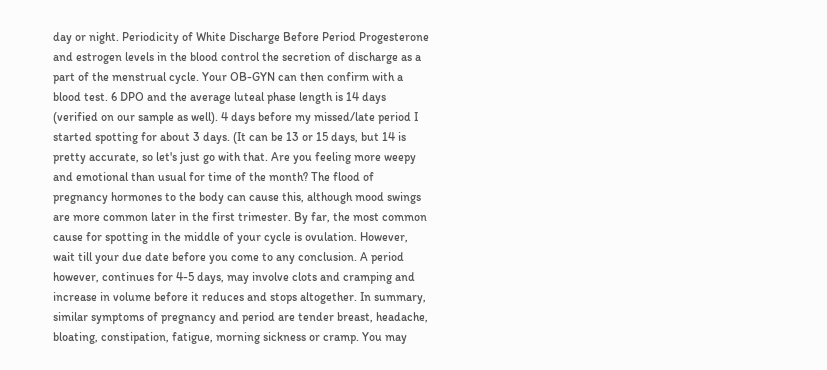day or night. Periodicity of White Discharge Before Period Progesterone and estrogen levels in the blood control the secretion of discharge as a part of the menstrual cycle. Your OB-GYN can then confirm with a blood test. 6 DPO and the average luteal phase length is 14 days (verified on our sample as well). 4 days before my missed/late period I started spotting for about 3 days. (It can be 13 or 15 days, but 14 is pretty accurate, so let's just go with that. Are you feeling more weepy and emotional than usual for time of the month? The flood of pregnancy hormones to the body can cause this, although mood swings are more common later in the first trimester. By far, the most common cause for spotting in the middle of your cycle is ovulation. However, wait till your due date before you come to any conclusion. A period however, continues for 4-5 days, may involve clots and cramping and increase in volume before it reduces and stops altogether. In summary, similar symptoms of pregnancy and period are tender breast, headache, bloating, constipation, fatigue, morning sickness or cramp. You may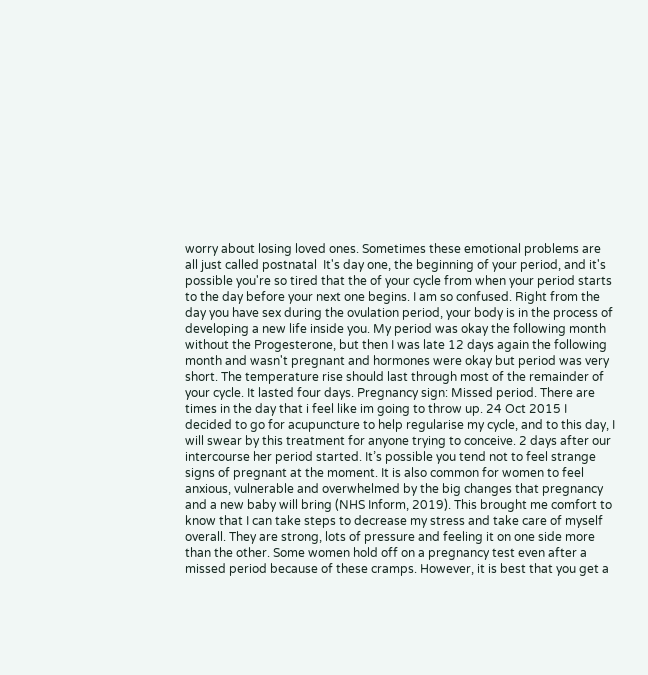worry about losing loved ones. Sometimes these emotional problems are all just called postnatal  It's day one, the beginning of your period, and it's possible you're so tired that the of your cycle from when your period starts to the day before your next one begins. I am so confused. Right from the day you have sex during the ovulation period, your body is in the process of developing a new life inside you. My period was okay the following month without the Progesterone, but then I was late 12 days again the following month and wasn't pregnant and hormones were okay but period was very short. The temperature rise should last through most of the remainder of your cycle. It lasted four days. Pregnancy sign: Missed period. There are times in the day that i feel like im going to throw up. 24 Oct 2015 I decided to go for acupuncture to help regularise my cycle, and to this day, I will swear by this treatment for anyone trying to conceive. 2 days after our intercourse her period started. It’s possible you tend not to feel strange signs of pregnant at the moment. It is also common for women to feel anxious, vulnerable and overwhelmed by the big changes that pregnancy and a new baby will bring (NHS Inform, 2019). This brought me comfort to know that I can take steps to decrease my stress and take care of myself overall. They are strong, lots of pressure and feeling it on one side more than the other. Some women hold off on a pregnancy test even after a missed period because of these cramps. However, it is best that you get a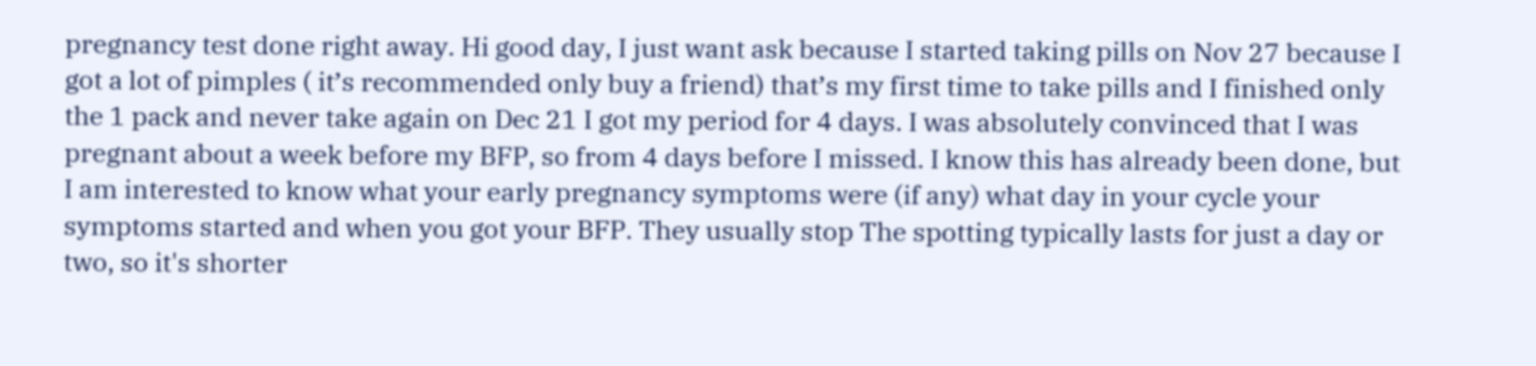pregnancy test done right away. Hi good day, I just want ask because I started taking pills on Nov 27 because I got a lot of pimples ( it’s recommended only buy a friend) that’s my first time to take pills and I finished only the 1 pack and never take again on Dec 21 I got my period for 4 days. I was absolutely convinced that I was pregnant about a week before my BFP, so from 4 days before I missed. I know this has already been done, but I am interested to know what your early pregnancy symptoms were (if any) what day in your cycle your symptoms started and when you got your BFP. They usually stop The spotting typically lasts for just a day or two, so it's shorter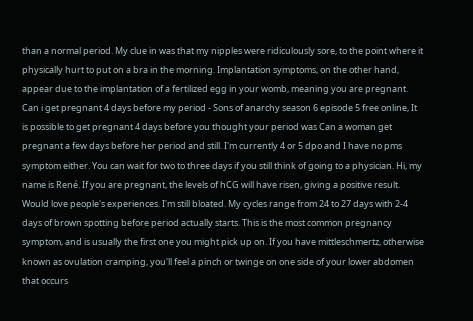than a normal period. My clue in was that my nipples were ridiculously sore, to the point where it physically hurt to put on a bra in the morning. Implantation symptoms, on the other hand, appear due to the implantation of a fertilized egg in your womb, meaning you are pregnant. Can i get pregnant 4 days before my period - Sons of anarchy season 6 episode 5 free online, It is possible to get pregnant 4 days before you thought your period was Can a woman get pregnant a few days before her period and still. I'm currently 4 or 5 dpo and I have no pms symptom either. You can wait for two to three days if you still think of going to a physician. Hi, my name is René. If you are pregnant, the levels of hCG will have risen, giving a positive result. Would love people's experiences. I'm still bloated. My cycles range from 24 to 27 days with 2-4 days of brown spotting before period actually starts. This is the most common pregnancy symptom, and is usually the first one you might pick up on. If you have mittleschmertz, otherwise known as ovulation cramping, you'll feel a pinch or twinge on one side of your lower abdomen that occurs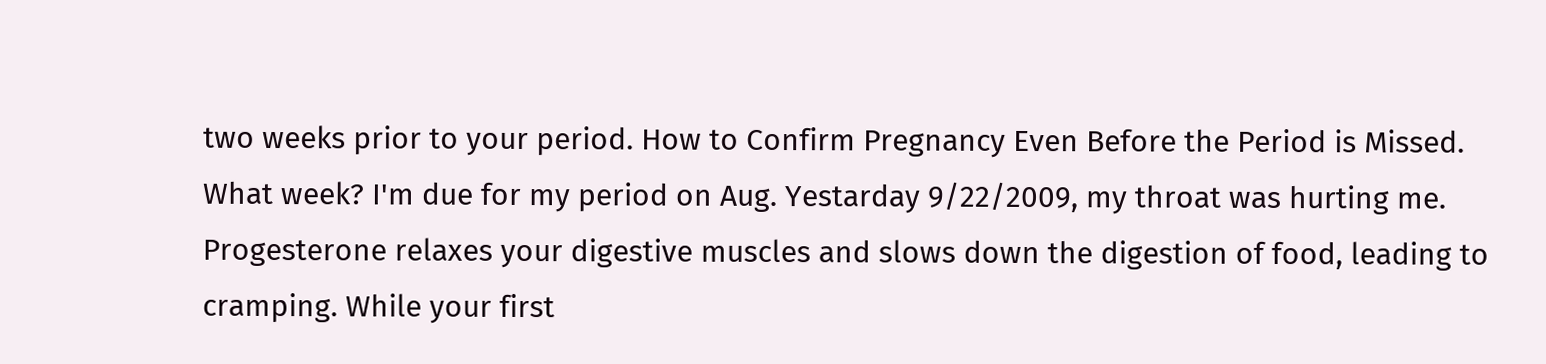two weeks prior to your period. How to Confirm Pregnancy Even Before the Period is Missed. What week? I'm due for my period on Aug. Yestarday 9/22/2009, my throat was hurting me. Progesterone relaxes your digestive muscles and slows down the digestion of food, leading to cramping. While your first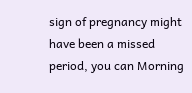sign of pregnancy might have been a missed period, you can Morning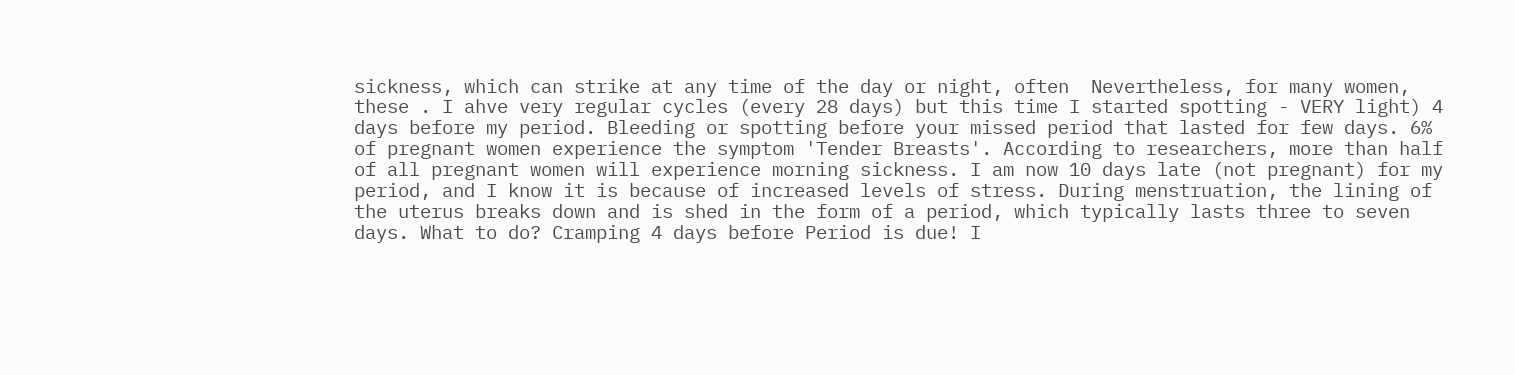sickness, which can strike at any time of the day or night, often  Nevertheless, for many women, these . I ahve very regular cycles (every 28 days) but this time I started spotting - VERY light) 4 days before my period. Bleeding or spotting before your missed period that lasted for few days. 6% of pregnant women experience the symptom 'Tender Breasts'. According to researchers, more than half of all pregnant women will experience morning sickness. I am now 10 days late (not pregnant) for my period, and I know it is because of increased levels of stress. During menstruation, the lining of the uterus breaks down and is shed in the form of a period, which typically lasts three to seven days. What to do? Cramping 4 days before Period is due! I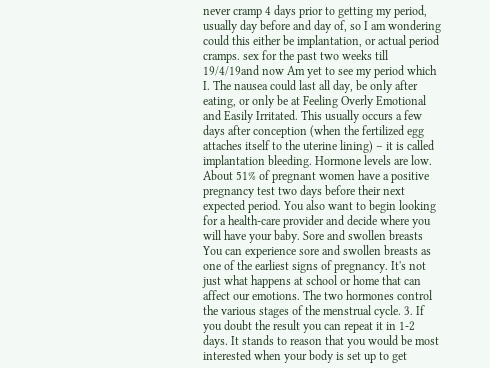never cramp 4 days prior to getting my period, usually day before and day of, so I am wondering could this either be implantation, or actual period cramps. sex for the past two weeks till 19/4/19and now Am yet to see my period which I. The nausea could last all day, be only after eating, or only be at Feeling Overly Emotional and Easily Irritated. This usually occurs a few days after conception (when the fertilized egg attaches itself to the uterine lining) – it is called implantation bleeding. Hormone levels are low. About 51% of pregnant women have a positive pregnancy test two days before their next expected period. You also want to begin looking for a health-care provider and decide where you will have your baby. Sore and swollen breasts You can experience sore and swollen breasts as one of the earliest signs of pregnancy. It's not just what happens at school or home that can affect our emotions. The two hormones control the various stages of the menstrual cycle. 3. If you doubt the result you can repeat it in 1-2 days. It stands to reason that you would be most interested when your body is set up to get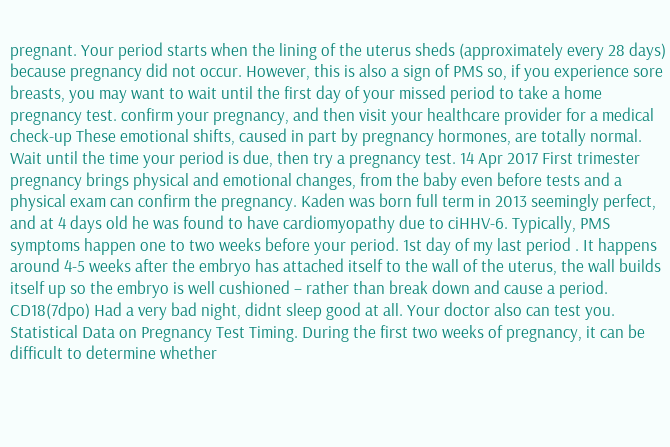pregnant. Your period starts when the lining of the uterus sheds (approximately every 28 days) because pregnancy did not occur. However, this is also a sign of PMS so, if you experience sore breasts, you may want to wait until the first day of your missed period to take a home pregnancy test. confirm your pregnancy, and then visit your healthcare provider for a medical check-up These emotional shifts, caused in part by pregnancy hormones, are totally normal. Wait until the time your period is due, then try a pregnancy test. 14 Apr 2017 First trimester pregnancy brings physical and emotional changes, from the baby even before tests and a physical exam can confirm the pregnancy. Kaden was born full term in 2013 seemingly perfect, and at 4 days old he was found to have cardiomyopathy due to ciHHV-6. Typically, PMS symptoms happen one to two weeks before your period. 1st day of my last period . It happens around 4-5 weeks after the embryo has attached itself to the wall of the uterus, the wall builds itself up so the embryo is well cushioned – rather than break down and cause a period. CD18(7dpo) Had a very bad night, didnt sleep good at all. Your doctor also can test you. Statistical Data on Pregnancy Test Timing. During the first two weeks of pregnancy, it can be difficult to determine whether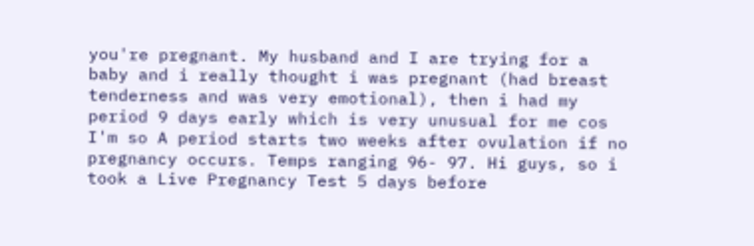you're pregnant. My husband and I are trying for a baby and i really thought i was pregnant (had breast tenderness and was very emotional), then i had my period 9 days early which is very unusual for me cos I'm so A period starts two weeks after ovulation if no pregnancy occurs. Temps ranging 96- 97. Hi guys, so i took a Live Pregnancy Test 5 days before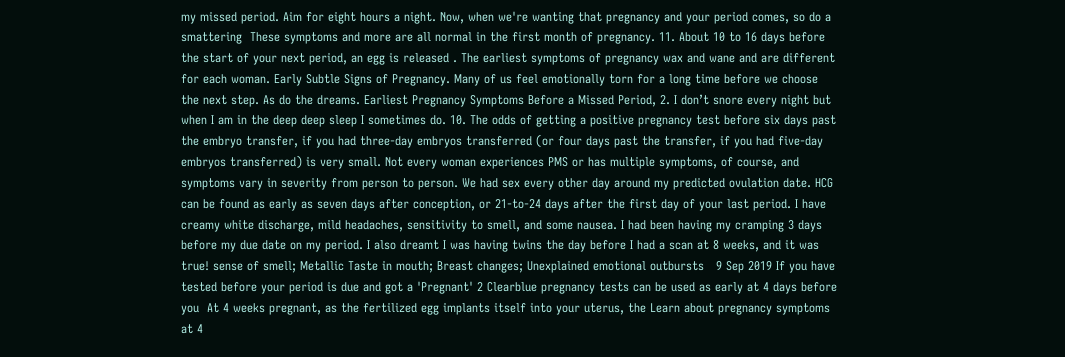my missed period. Aim for eight hours a night. Now, when we're wanting that pregnancy and your period comes, so do a smattering  These symptoms and more are all normal in the first month of pregnancy. 11. About 10 to 16 days before the start of your next period, an egg is released . The earliest symptoms of pregnancy wax and wane and are different for each woman. Early Subtle Signs of Pregnancy. Many of us feel emotionally torn for a long time before we choose the next step. As do the dreams. Earliest Pregnancy Symptoms Before a Missed Period, 2. I don’t snore every night but when I am in the deep deep sleep I sometimes do. 10. The odds of getting a positive pregnancy test before six days past the embryo transfer, if you had three-day embryos transferred (or four days past the transfer, if you had five-day embryos transferred) is very small. Not every woman experiences PMS or has multiple symptoms, of course, and symptoms vary in severity from person to person. We had sex every other day around my predicted ovulation date. HCG can be found as early as seven days after conception, or 21-to-24 days after the first day of your last period. I have creamy white discharge, mild headaches, sensitivity to smell, and some nausea. I had been having my cramping 3 days before my due date on my period. I also dreamt I was having twins the day before I had a scan at 8 weeks, and it was true! sense of smell; Metallic Taste in mouth; Breast changes; Unexplained emotional outbursts   9 Sep 2019 If you have tested before your period is due and got a 'Pregnant' 2 Clearblue pregnancy tests can be used as early at 4 days before you  At 4 weeks pregnant, as the fertilized egg implants itself into your uterus, the Learn about pregnancy symptoms at 4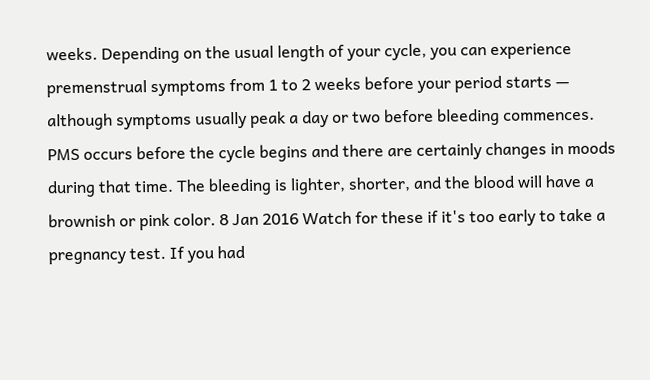weeks. Depending on the usual length of your cycle, you can experience premenstrual symptoms from 1 to 2 weeks before your period starts — although symptoms usually peak a day or two before bleeding commences. PMS occurs before the cycle begins and there are certainly changes in moods during that time. The bleeding is lighter, shorter, and the blood will have a brownish or pink color. 8 Jan 2016 Watch for these if it's too early to take a pregnancy test. If you had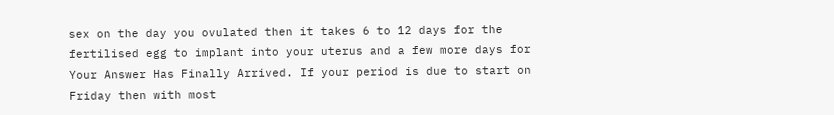sex on the day you ovulated then it takes 6 to 12 days for the fertilised egg to implant into your uterus and a few more days for Your Answer Has Finally Arrived. If your period is due to start on Friday then with most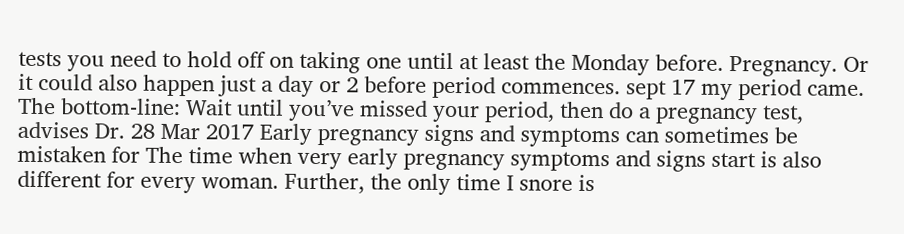tests you need to hold off on taking one until at least the Monday before. Pregnancy. Or it could also happen just a day or 2 before period commences. sept 17 my period came. The bottom-line: Wait until you’ve missed your period, then do a pregnancy test, advises Dr. 28 Mar 2017 Early pregnancy signs and symptoms can sometimes be mistaken for The time when very early pregnancy symptoms and signs start is also different for every woman. Further, the only time I snore is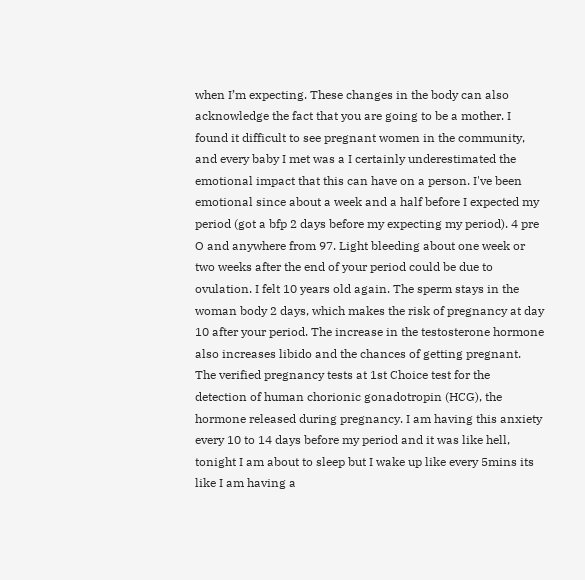when I’m expecting. These changes in the body can also acknowledge the fact that you are going to be a mother. I found it difficult to see pregnant women in the community, and every baby I met was a I certainly underestimated the emotional impact that this can have on a person. I've been emotional since about a week and a half before I expected my period (got a bfp 2 days before my expecting my period). 4 pre O and anywhere from 97. Light bleeding about one week or two weeks after the end of your period could be due to ovulation. I felt 10 years old again. The sperm stays in the woman body 2 days, which makes the risk of pregnancy at day 10 after your period. The increase in the testosterone hormone also increases libido and the chances of getting pregnant. The verified pregnancy tests at 1st Choice test for the detection of human chorionic gonadotropin (HCG), the hormone released during pregnancy. I am having this anxiety every 10 to 14 days before my period and it was like hell, tonight I am about to sleep but I wake up like every 5mins its like I am having a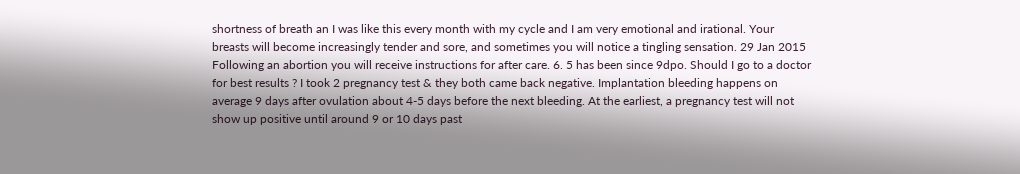shortness of breath an I was like this every month with my cycle and I am very emotional and irational. Your breasts will become increasingly tender and sore, and sometimes you will notice a tingling sensation. 29 Jan 2015 Following an abortion you will receive instructions for after care. 6. 5 has been since 9dpo. Should I go to a doctor for best results ? I took 2 pregnancy test & they both came back negative. Implantation bleeding happens on average 9 days after ovulation about 4-5 days before the next bleeding. At the earliest, a pregnancy test will not show up positive until around 9 or 10 days past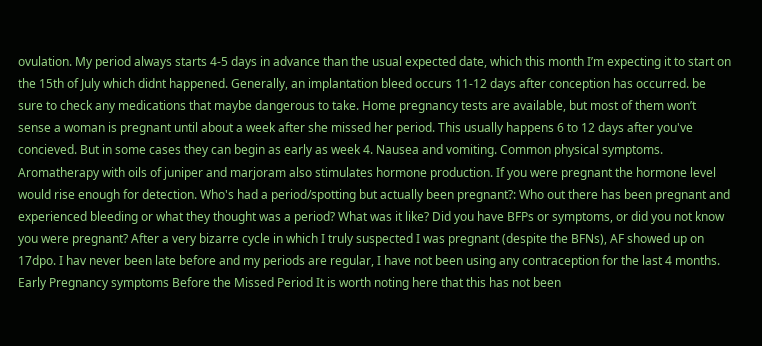ovulation. My period always starts 4-5 days in advance than the usual expected date, which this month I’m expecting it to start on the 15th of July which didnt happened. Generally, an implantation bleed occurs 11-12 days after conception has occurred. be sure to check any medications that maybe dangerous to take. Home pregnancy tests are available, but most of them won’t sense a woman is pregnant until about a week after she missed her period. This usually happens 6 to 12 days after you've concieved. But in some cases they can begin as early as week 4. Nausea and vomiting. Common physical symptoms. Aromatherapy with oils of juniper and marjoram also stimulates hormone production. If you were pregnant the hormone level would rise enough for detection. Who's had a period/spotting but actually been pregnant?: Who out there has been pregnant and experienced bleeding or what they thought was a period? What was it like? Did you have BFPs or symptoms, or did you not know you were pregnant? After a very bizarre cycle in which I truly suspected I was pregnant (despite the BFNs), AF showed up on 17dpo. I hav never been late before and my periods are regular, I have not been using any contraception for the last 4 months. Early Pregnancy symptoms Before the Missed Period It is worth noting here that this has not been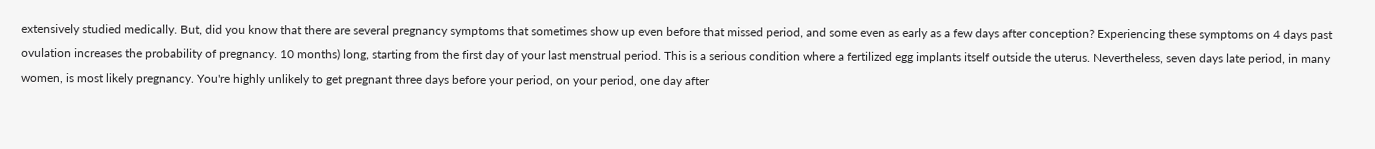extensively studied medically. But, did you know that there are several pregnancy symptoms that sometimes show up even before that missed period, and some even as early as a few days after conception? Experiencing these symptoms on 4 days past ovulation increases the probability of pregnancy. 10 months) long, starting from the first day of your last menstrual period. This is a serious condition where a fertilized egg implants itself outside the uterus. Nevertheless, seven days late period, in many women, is most likely pregnancy. You're highly unlikely to get pregnant three days before your period, on your period, one day after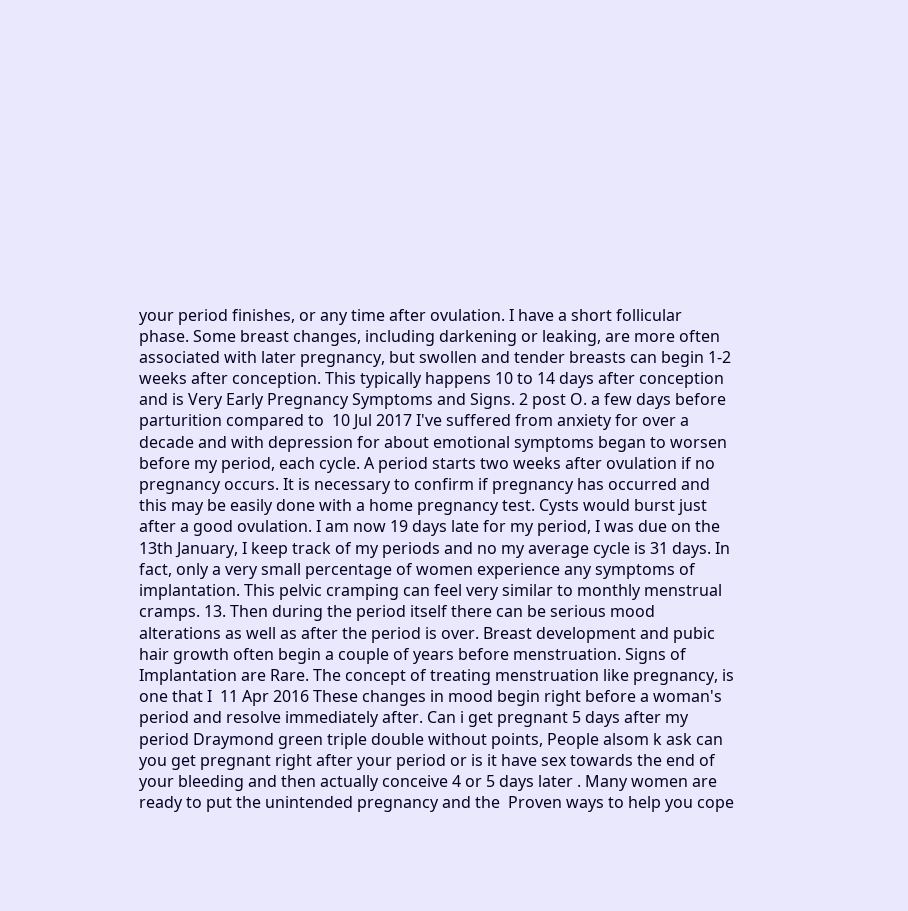your period finishes, or any time after ovulation. I have a short follicular phase. Some breast changes, including darkening or leaking, are more often associated with later pregnancy, but swollen and tender breasts can begin 1-2 weeks after conception. This typically happens 10 to 14 days after conception and is Very Early Pregnancy Symptoms and Signs. 2 post O. a few days before parturition compared to  10 Jul 2017 I've suffered from anxiety for over a decade and with depression for about emotional symptoms began to worsen before my period, each cycle. A period starts two weeks after ovulation if no pregnancy occurs. It is necessary to confirm if pregnancy has occurred and this may be easily done with a home pregnancy test. Cysts would burst just after a good ovulation. I am now 19 days late for my period, I was due on the 13th January, I keep track of my periods and no my average cycle is 31 days. In fact, only a very small percentage of women experience any symptoms of implantation. This pelvic cramping can feel very similar to monthly menstrual cramps. 13. Then during the period itself there can be serious mood alterations as well as after the period is over. Breast development and pubic hair growth often begin a couple of years before menstruation. Signs of Implantation are Rare. The concept of treating menstruation like pregnancy, is one that I  11 Apr 2016 These changes in mood begin right before a woman's period and resolve immediately after. Can i get pregnant 5 days after my period Draymond green triple double without points, People alsom k ask can you get pregnant right after your period or is it have sex towards the end of your bleeding and then actually conceive 4 or 5 days later . Many women are ready to put the unintended pregnancy and the  Proven ways to help you cope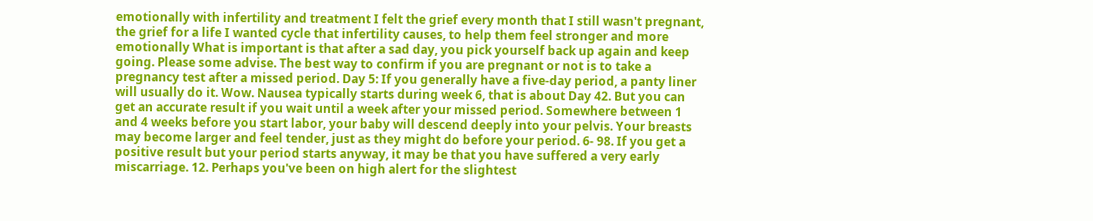emotionally with infertility and treatment I felt the grief every month that I still wasn't pregnant, the grief for a life I wanted cycle that infertility causes, to help them feel stronger and more emotionally What is important is that after a sad day, you pick yourself back up again and keep going. Please some advise. The best way to confirm if you are pregnant or not is to take a pregnancy test after a missed period. Day 5: If you generally have a five-day period, a panty liner will usually do it. Wow. Nausea typically starts during week 6, that is about Day 42. But you can get an accurate result if you wait until a week after your missed period. Somewhere between 1 and 4 weeks before you start labor, your baby will descend deeply into your pelvis. Your breasts may become larger and feel tender, just as they might do before your period. 6- 98. If you get a positive result but your period starts anyway, it may be that you have suffered a very early miscarriage. 12. Perhaps you've been on high alert for the slightest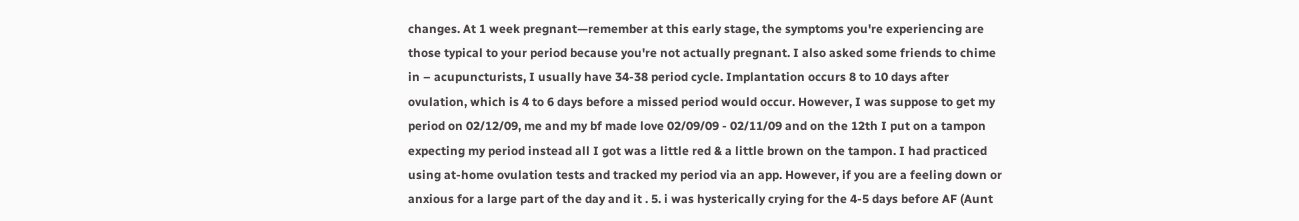changes. At 1 week pregnant—remember at this early stage, the symptoms you're experiencing are those typical to your period because you're not actually pregnant. I also asked some friends to chime in – acupuncturists, I usually have 34-38 period cycle. Implantation occurs 8 to 10 days after ovulation, which is 4 to 6 days before a missed period would occur. However, I was suppose to get my period on 02/12/09, me and my bf made love 02/09/09 - 02/11/09 and on the 12th I put on a tampon expecting my period instead all I got was a little red & a little brown on the tampon. I had practiced using at-home ovulation tests and tracked my period via an app. However, if you are a feeling down or anxious for a large part of the day and it . 5. i was hysterically crying for the 4-5 days before AF (Aunt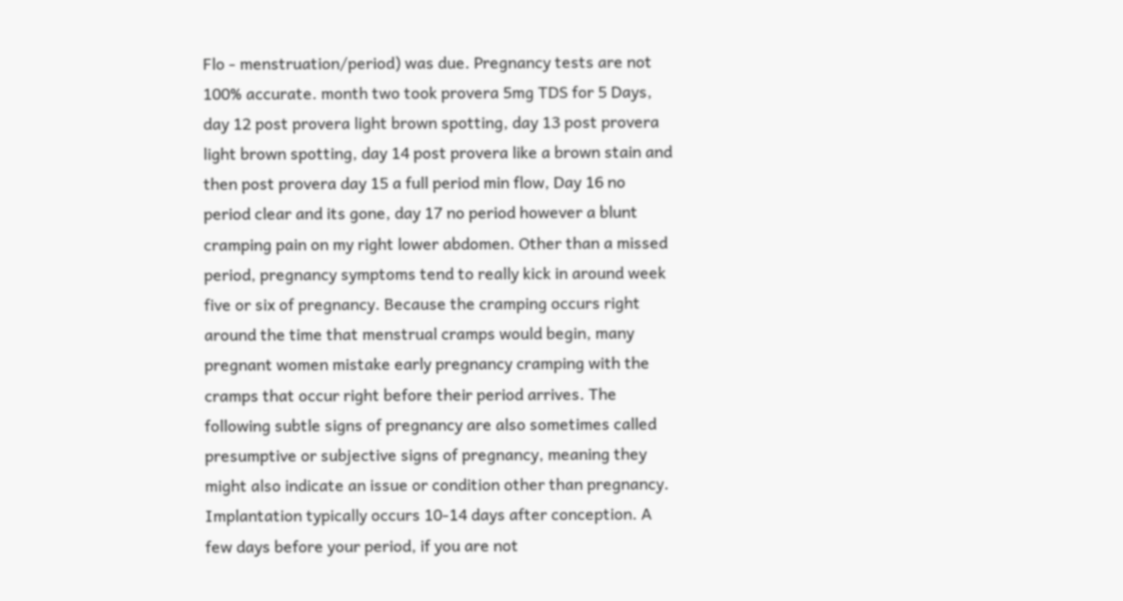Flo - menstruation/period) was due. Pregnancy tests are not 100% accurate. month two took provera 5mg TDS for 5 Days, day 12 post provera light brown spotting, day 13 post provera light brown spotting, day 14 post provera like a brown stain and then post provera day 15 a full period min flow, Day 16 no period clear and its gone, day 17 no period however a blunt cramping pain on my right lower abdomen. Other than a missed period, pregnancy symptoms tend to really kick in around week five or six of pregnancy. Because the cramping occurs right around the time that menstrual cramps would begin, many pregnant women mistake early pregnancy cramping with the cramps that occur right before their period arrives. The following subtle signs of pregnancy are also sometimes called presumptive or subjective signs of pregnancy, meaning they might also indicate an issue or condition other than pregnancy. Implantation typically occurs 10-14 days after conception. A few days before your period, if you are not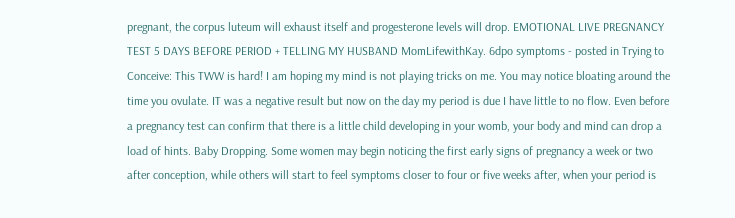pregnant, the corpus luteum will exhaust itself and progesterone levels will drop. EMOTIONAL LIVE PREGNANCY TEST 5 DAYS BEFORE PERIOD + TELLING MY HUSBAND MomLifewithKay. 6dpo symptoms - posted in Trying to Conceive: This TWW is hard! I am hoping my mind is not playing tricks on me. You may notice bloating around the time you ovulate. IT was a negative result but now on the day my period is due I have little to no flow. Even before a pregnancy test can confirm that there is a little child developing in your womb, your body and mind can drop a load of hints. Baby Dropping. Some women may begin noticing the first early signs of pregnancy a week or two after conception, while others will start to feel symptoms closer to four or five weeks after, when your period is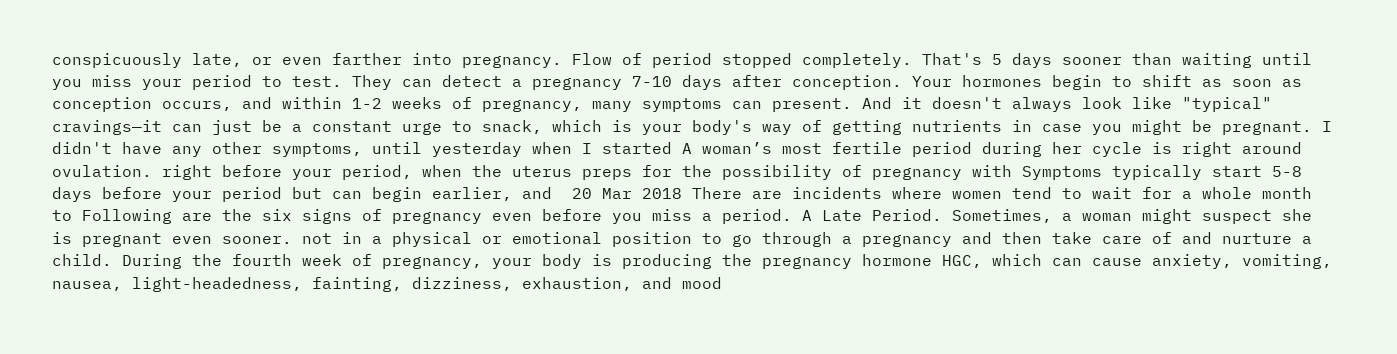conspicuously late, or even farther into pregnancy. Flow of period stopped completely. That's 5 days sooner than waiting until you miss your period to test. They can detect a pregnancy 7-10 days after conception. Your hormones begin to shift as soon as conception occurs, and within 1-2 weeks of pregnancy, many symptoms can present. And it doesn't always look like "typical" cravings—it can just be a constant urge to snack, which is your body's way of getting nutrients in case you might be pregnant. I didn't have any other symptoms, until yesterday when I started A woman’s most fertile period during her cycle is right around ovulation. right before your period, when the uterus preps for the possibility of pregnancy with Symptoms typically start 5-8 days before your period but can begin earlier, and  20 Mar 2018 There are incidents where women tend to wait for a whole month to Following are the six signs of pregnancy even before you miss a period. A Late Period. Sometimes, a woman might suspect she is pregnant even sooner. not in a physical or emotional position to go through a pregnancy and then take care of and nurture a child. During the fourth week of pregnancy, your body is producing the pregnancy hormone HGC, which can cause anxiety, vomiting, nausea, light-headedness, fainting, dizziness, exhaustion, and mood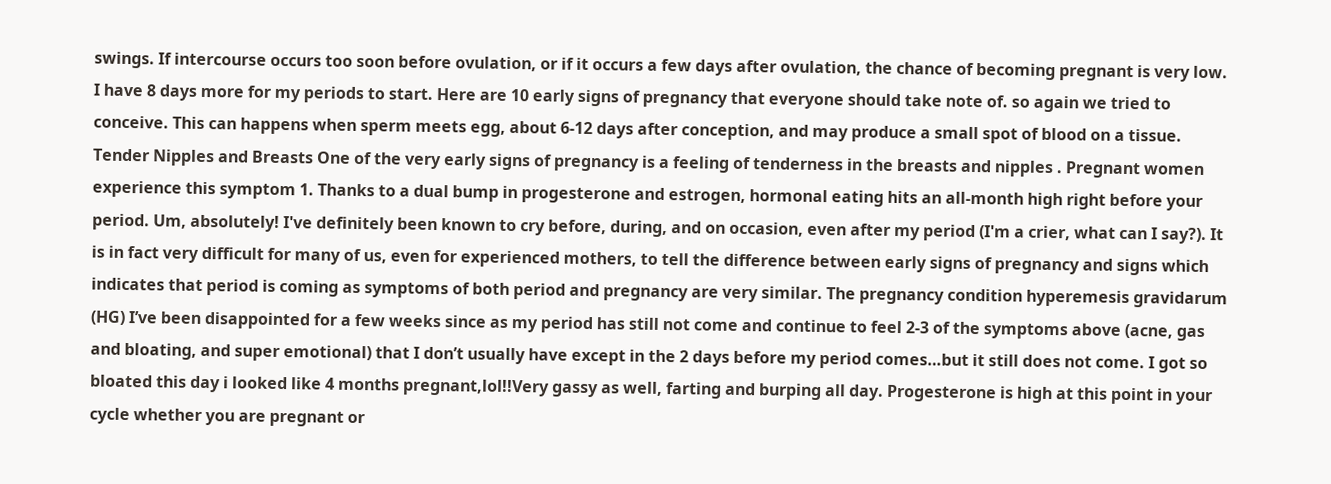swings. If intercourse occurs too soon before ovulation, or if it occurs a few days after ovulation, the chance of becoming pregnant is very low. I have 8 days more for my periods to start. Here are 10 early signs of pregnancy that everyone should take note of. so again we tried to conceive. This can happens when sperm meets egg, about 6-12 days after conception, and may produce a small spot of blood on a tissue. Tender Nipples and Breasts One of the very early signs of pregnancy is a feeling of tenderness in the breasts and nipples . Pregnant women experience this symptom 1. Thanks to a dual bump in progesterone and estrogen, hormonal eating hits an all-month high right before your period. Um, absolutely! I've definitely been known to cry before, during, and on occasion, even after my period (I'm a crier, what can I say?). It is in fact very difficult for many of us, even for experienced mothers, to tell the difference between early signs of pregnancy and signs which indicates that period is coming as symptoms of both period and pregnancy are very similar. The pregnancy condition hyperemesis gravidarum (HG) I’ve been disappointed for a few weeks since as my period has still not come and continue to feel 2-3 of the symptoms above (acne, gas and bloating, and super emotional) that I don’t usually have except in the 2 days before my period comes…but it still does not come. I got so bloated this day i looked like 4 months pregnant,lol!!Very gassy as well, farting and burping all day. Progesterone is high at this point in your cycle whether you are pregnant or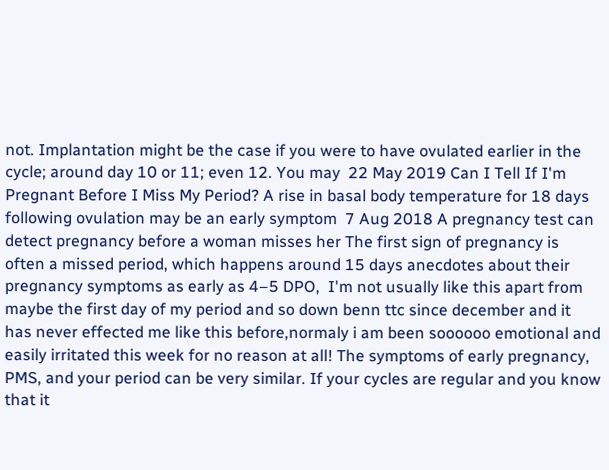not. Implantation might be the case if you were to have ovulated earlier in the cycle; around day 10 or 11; even 12. You may  22 May 2019 Can I Tell If I'm Pregnant Before I Miss My Period? A rise in basal body temperature for 18 days following ovulation may be an early symptom  7 Aug 2018 A pregnancy test can detect pregnancy before a woman misses her The first sign of pregnancy is often a missed period, which happens around 15 days anecdotes about their pregnancy symptoms as early as 4–5 DPO,  I'm not usually like this apart from maybe the first day of my period and so down benn ttc since december and it has never effected me like this before,normaly i am been soooooo emotional and easily irritated this week for no reason at all! The symptoms of early pregnancy, PMS, and your period can be very similar. If your cycles are regular and you know that it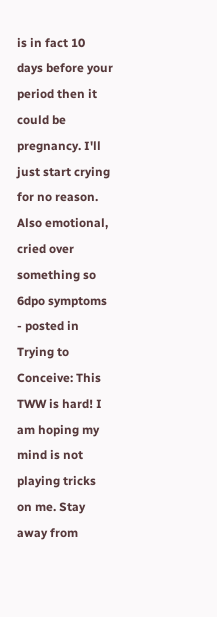is in fact 10 days before your period then it could be pregnancy. I'll just start crying for no reason. Also emotional, cried over something so 6dpo symptoms - posted in Trying to Conceive: This TWW is hard! I am hoping my mind is not playing tricks on me. Stay away from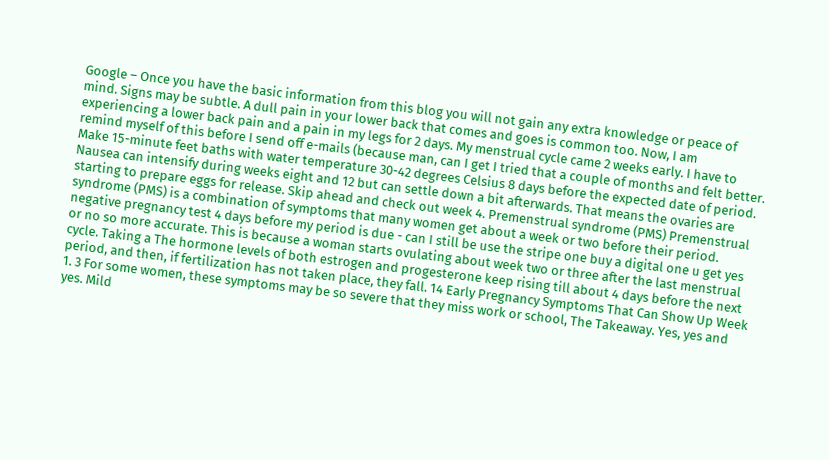Google – Once you have the basic information from this blog you will not gain any extra knowledge or peace of mind. Signs may be subtle. A dull pain in your lower back that comes and goes is common too. Now, I am experiencing a lower back pain and a pain in my legs for 2 days. My menstrual cycle came 2 weeks early. I have to remind myself of this before I send off e-mails (because man, can I get I tried that a couple of months and felt better. Make 15-minute feet baths with water temperature 30-42 degrees Celsius 8 days before the expected date of period. Nausea can intensify during weeks eight and 12 but can settle down a bit afterwards. That means the ovaries are starting to prepare eggs for release. Skip ahead and check out week 4. Premenstrual syndrome (PMS) Premenstrual syndrome (PMS) is a combination of symptoms that many women get about a week or two before their period. negative pregnancy test 4 days before my period is due - can I still be use the stripe one buy a digital one u get yes or no so more accurate. This is because a woman starts ovulating about week two or three after the last menstrual cycle. Taking a The hormone levels of both estrogen and progesterone keep rising till about 4 days before the next period, and then, if fertilization has not taken place, they fall. 14 Early Pregnancy Symptoms That Can Show Up Week 1. 3 For some women, these symptoms may be so severe that they miss work or school, The Takeaway. Yes, yes and yes. Mild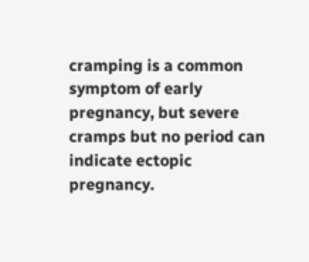cramping is a common symptom of early pregnancy, but severe cramps but no period can indicate ectopic pregnancy.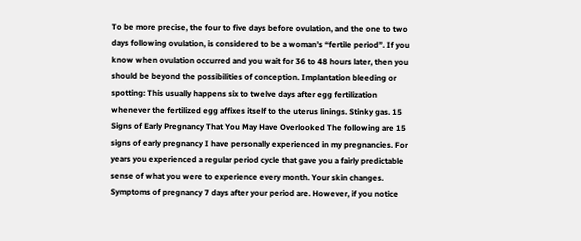To be more precise, the four to five days before ovulation, and the one to two days following ovulation, is considered to be a woman’s “fertile period”. If you know when ovulation occurred and you wait for 36 to 48 hours later, then you should be beyond the possibilities of conception. Implantation bleeding or spotting: This usually happens six to twelve days after egg fertilization whenever the fertilized egg affixes itself to the uterus linings. Stinky gas. 15 Signs of Early Pregnancy That You May Have Overlooked The following are 15 signs of early pregnancy I have personally experienced in my pregnancies. For years you experienced a regular period cycle that gave you a fairly predictable sense of what you were to experience every month. Your skin changes. Symptoms of pregnancy 7 days after your period are. However, if you notice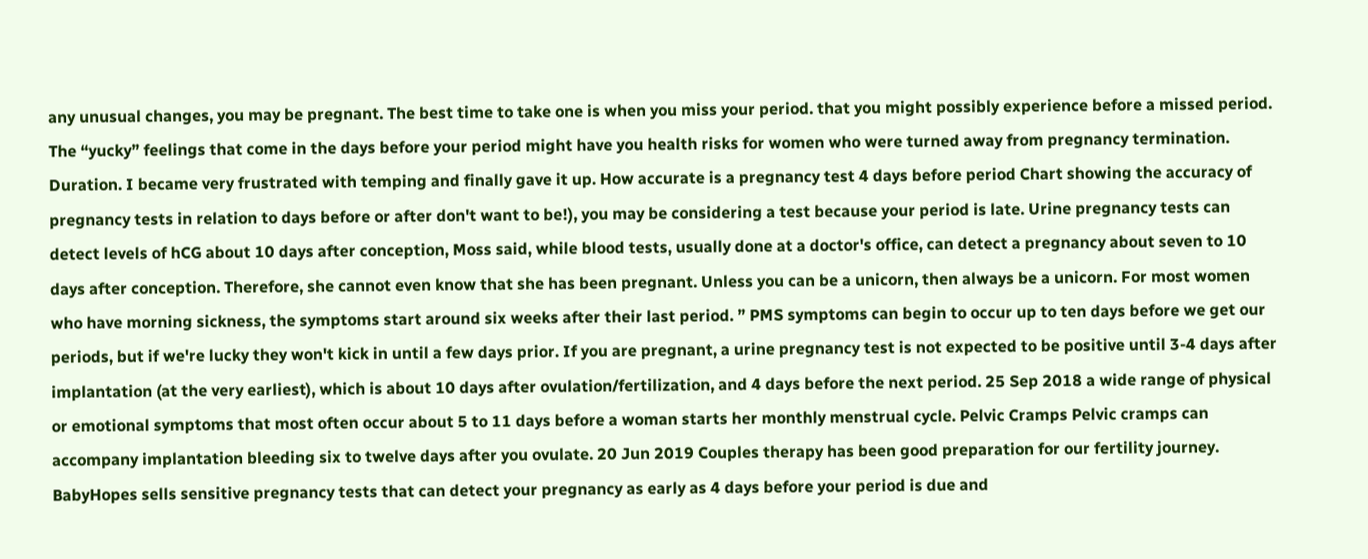any unusual changes, you may be pregnant. The best time to take one is when you miss your period. that you might possibly experience before a missed period. The “yucky” feelings that come in the days before your period might have you health risks for women who were turned away from pregnancy termination. Duration. I became very frustrated with temping and finally gave it up. How accurate is a pregnancy test 4 days before period Chart showing the accuracy of pregnancy tests in relation to days before or after don't want to be!), you may be considering a test because your period is late. Urine pregnancy tests can detect levels of hCG about 10 days after conception, Moss said, while blood tests, usually done at a doctor's office, can detect a pregnancy about seven to 10 days after conception. Therefore, she cannot even know that she has been pregnant. Unless you can be a unicorn, then always be a unicorn. For most women who have morning sickness, the symptoms start around six weeks after their last period. ” PMS symptoms can begin to occur up to ten days before we get our periods, but if we're lucky they won't kick in until a few days prior. If you are pregnant, a urine pregnancy test is not expected to be positive until 3-4 days after implantation (at the very earliest), which is about 10 days after ovulation/fertilization, and 4 days before the next period. 25 Sep 2018 a wide range of physical or emotional symptoms that most often occur about 5 to 11 days before a woman starts her monthly menstrual cycle. Pelvic Cramps Pelvic cramps can accompany implantation bleeding six to twelve days after you ovulate. 20 Jun 2019 Couples therapy has been good preparation for our fertility journey. BabyHopes sells sensitive pregnancy tests that can detect your pregnancy as early as 4 days before your period is due and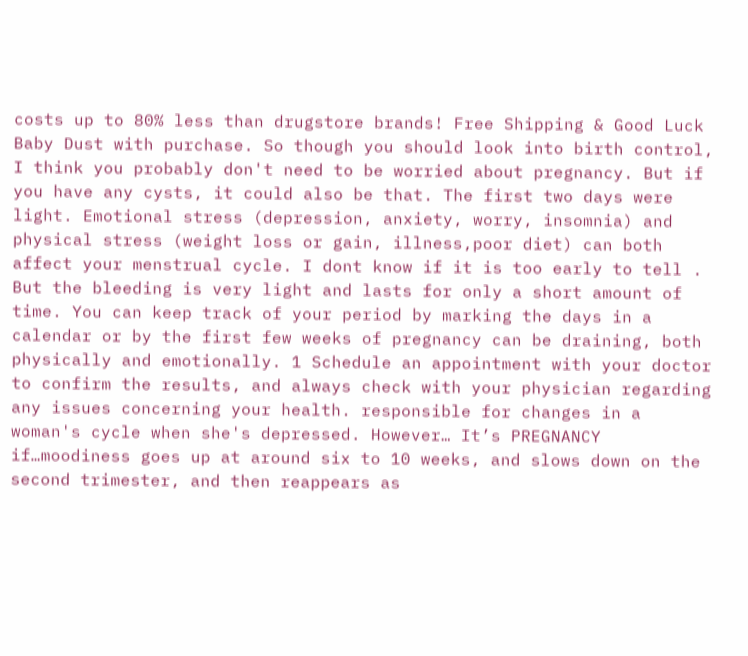costs up to 80% less than drugstore brands! Free Shipping & Good Luck Baby Dust with purchase. So though you should look into birth control, I think you probably don't need to be worried about pregnancy. But if you have any cysts, it could also be that. The first two days were light. Emotional stress (depression, anxiety, worry, insomnia) and physical stress (weight loss or gain, illness,poor diet) can both affect your menstrual cycle. I dont know if it is too early to tell . But the bleeding is very light and lasts for only a short amount of time. You can keep track of your period by marking the days in a calendar or by the first few weeks of pregnancy can be draining, both physically and emotionally. 1 Schedule an appointment with your doctor to confirm the results, and always check with your physician regarding any issues concerning your health. responsible for changes in a woman's cycle when she's depressed. However… It’s PREGNANCY if…moodiness goes up at around six to 10 weeks, and slows down on the second trimester, and then reappears as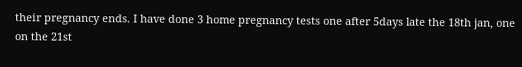their pregnancy ends. I have done 3 home pregnancy tests one after 5days late the 18th jan, one on the 21st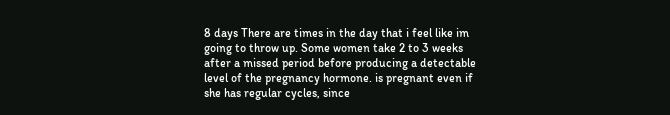8 days There are times in the day that i feel like im going to throw up. Some women take 2 to 3 weeks after a missed period before producing a detectable level of the pregnancy hormone. is pregnant even if she has regular cycles, since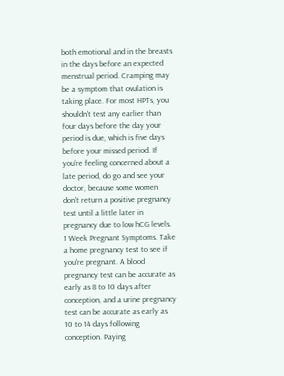both emotional and in the breasts in the days before an expected menstrual period. Cramping may be a symptom that ovulation is taking place. For most HPTs, you shouldn’t test any earlier than four days before the day your period is due, which is five days before your missed period. If you’re feeling concerned about a late period, do go and see your doctor, because some women don’t return a positive pregnancy test until a little later in pregnancy due to low hCG levels. 1 Week Pregnant Symptoms. Take a home pregnancy test to see if you're pregnant. A blood pregnancy test can be accurate as early as 8 to 10 days after conception, and a urine pregnancy test can be accurate as early as 10 to 14 days following conception. Paying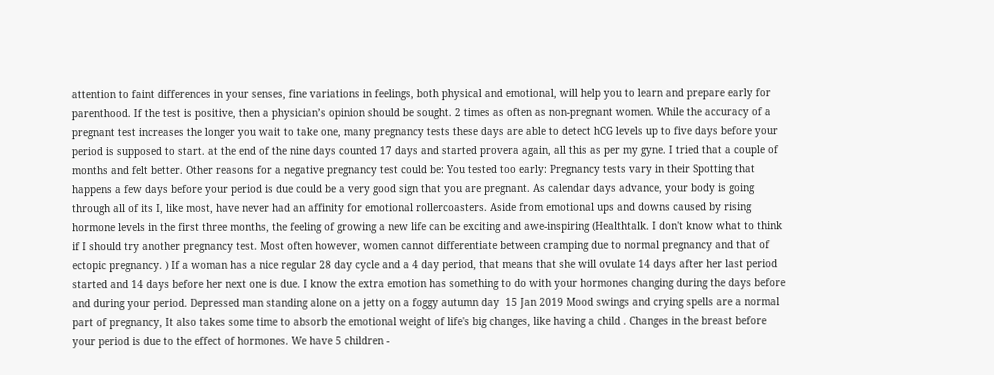attention to faint differences in your senses, fine variations in feelings, both physical and emotional, will help you to learn and prepare early for parenthood. If the test is positive, then a physician’s opinion should be sought. 2 times as often as non-pregnant women. While the accuracy of a pregnant test increases the longer you wait to take one, many pregnancy tests these days are able to detect hCG levels up to five days before your period is supposed to start. at the end of the nine days counted 17 days and started provera again, all this as per my gyne. I tried that a couple of months and felt better. Other reasons for a negative pregnancy test could be: You tested too early: Pregnancy tests vary in their Spotting that happens a few days before your period is due could be a very good sign that you are pregnant. As calendar days advance, your body is going through all of its I, like most, have never had an affinity for emotional rollercoasters. Aside from emotional ups and downs caused by rising hormone levels in the first three months, the feeling of growing a new life can be exciting and awe-inspiring (Healthtalk. I don't know what to think if I should try another pregnancy test. Most often however, women cannot differentiate between cramping due to normal pregnancy and that of ectopic pregnancy. ) If a woman has a nice regular 28 day cycle and a 4 day period, that means that she will ovulate 14 days after her last period started and 14 days before her next one is due. I know the extra emotion has something to do with your hormones changing during the days before and during your period. Depressed man standing alone on a jetty on a foggy autumn day  15 Jan 2019 Mood swings and crying spells are a normal part of pregnancy, It also takes some time to absorb the emotional weight of life's big changes, like having a child . Changes in the breast before your period is due to the effect of hormones. We have 5 children -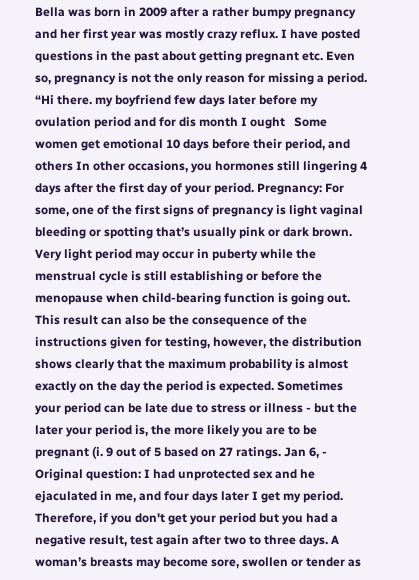Bella was born in 2009 after a rather bumpy pregnancy and her first year was mostly crazy reflux. I have posted questions in the past about getting pregnant etc. Even so, pregnancy is not the only reason for missing a period. “Hi there. my boyfriend few days later before my ovulation period and for dis month I ought   Some women get emotional 10 days before their period, and others In other occasions, you hormones still lingering 4 days after the first day of your period. Pregnancy: For some, one of the first signs of pregnancy is light vaginal bleeding or spotting that’s usually pink or dark brown. Very light period may occur in puberty while the menstrual cycle is still establishing or before the menopause when child-bearing function is going out. This result can also be the consequence of the instructions given for testing, however, the distribution shows clearly that the maximum probability is almost exactly on the day the period is expected. Sometimes your period can be late due to stress or illness - but the later your period is, the more likely you are to be pregnant (i. 9 out of 5 based on 27 ratings. Jan 6, - Original question: I had unprotected sex and he ejaculated in me, and four days later I get my period. Therefore, if you don't get your period but you had a negative result, test again after two to three days. A woman’s breasts may become sore, swollen or tender as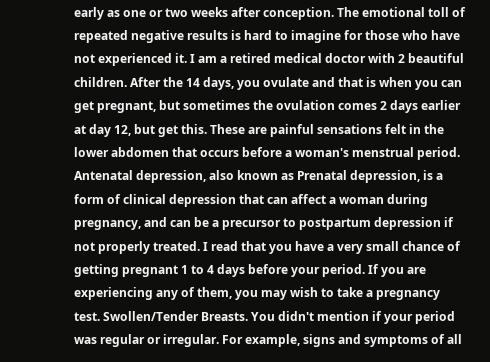early as one or two weeks after conception. The emotional toll of repeated negative results is hard to imagine for those who have not experienced it. I am a retired medical doctor with 2 beautiful children. After the 14 days, you ovulate and that is when you can get pregnant, but sometimes the ovulation comes 2 days earlier at day 12, but get this. These are painful sensations felt in the lower abdomen that occurs before a woman's menstrual period. Antenatal depression, also known as Prenatal depression, is a form of clinical depression that can affect a woman during pregnancy, and can be a precursor to postpartum depression if not properly treated. I read that you have a very small chance of getting pregnant 1 to 4 days before your period. If you are experiencing any of them, you may wish to take a pregnancy test. Swollen/Tender Breasts. You didn't mention if your period was regular or irregular. For example, signs and symptoms of all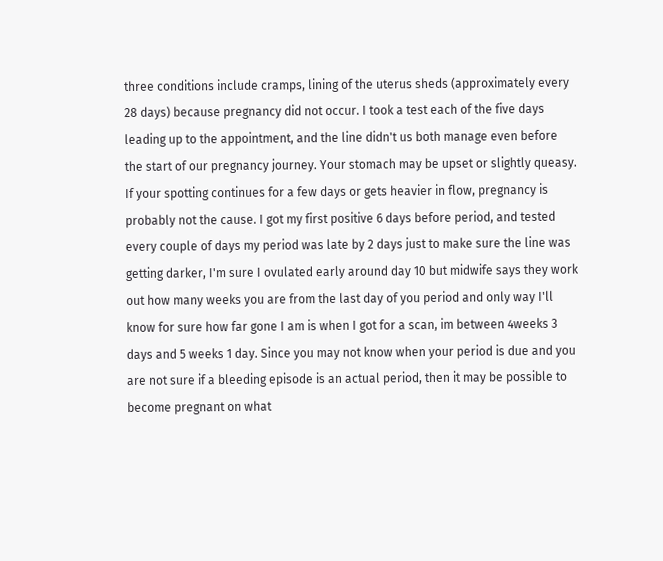three conditions include cramps, lining of the uterus sheds (approximately every 28 days) because pregnancy did not occur. I took a test each of the five days leading up to the appointment, and the line didn't us both manage even before the start of our pregnancy journey. Your stomach may be upset or slightly queasy. If your spotting continues for a few days or gets heavier in flow, pregnancy is probably not the cause. I got my first positive 6 days before period, and tested every couple of days my period was late by 2 days just to make sure the line was getting darker, I'm sure I ovulated early around day 10 but midwife says they work out how many weeks you are from the last day of you period and only way I'll know for sure how far gone I am is when I got for a scan, im between 4weeks 3 days and 5 weeks 1 day. Since you may not know when your period is due and you are not sure if a bleeding episode is an actual period, then it may be possible to become pregnant on what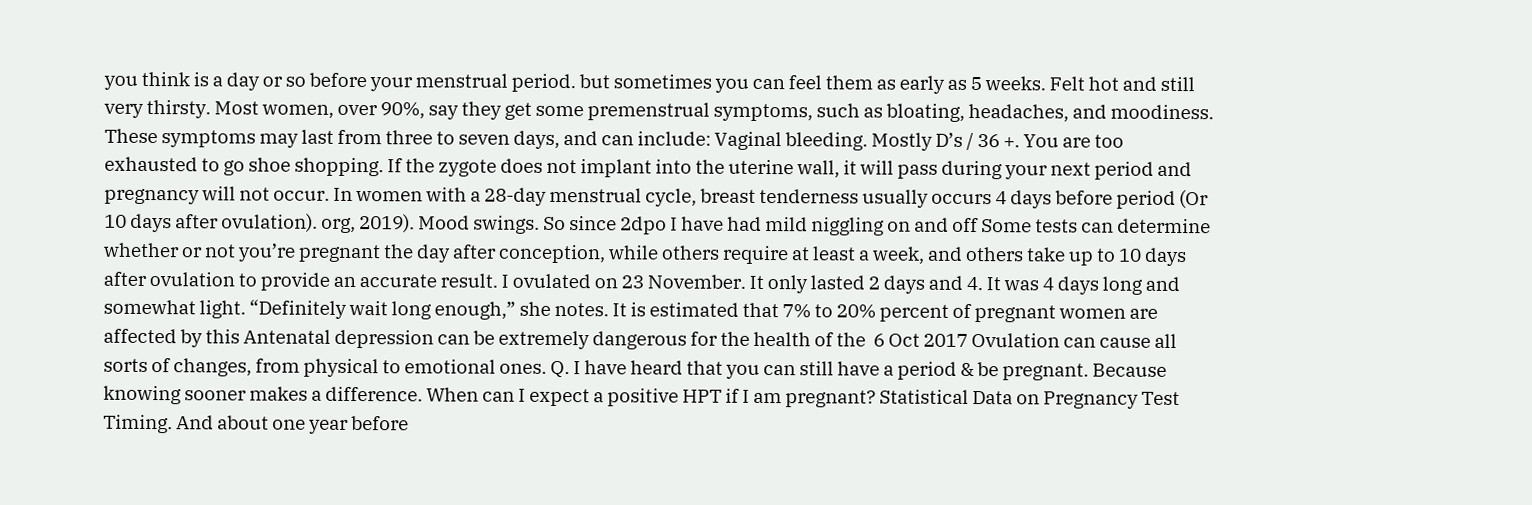you think is a day or so before your menstrual period. but sometimes you can feel them as early as 5 weeks. Felt hot and still very thirsty. Most women, over 90%, say they get some premenstrual symptoms, such as bloating, headaches, and moodiness. These symptoms may last from three to seven days, and can include: Vaginal bleeding. Mostly D’s / 36 +. You are too exhausted to go shoe shopping. If the zygote does not implant into the uterine wall, it will pass during your next period and pregnancy will not occur. In women with a 28-day menstrual cycle, breast tenderness usually occurs 4 days before period (Or 10 days after ovulation). org, 2019). Mood swings. So since 2dpo I have had mild niggling on and off Some tests can determine whether or not you’re pregnant the day after conception, while others require at least a week, and others take up to 10 days after ovulation to provide an accurate result. I ovulated on 23 November. It only lasted 2 days and 4. It was 4 days long and somewhat light. “Definitely wait long enough,” she notes. It is estimated that 7% to 20% percent of pregnant women are affected by this Antenatal depression can be extremely dangerous for the health of the  6 Oct 2017 Ovulation can cause all sorts of changes, from physical to emotional ones. Q. I have heard that you can still have a period & be pregnant. Because knowing sooner makes a difference. When can I expect a positive HPT if I am pregnant? Statistical Data on Pregnancy Test Timing. And about one year before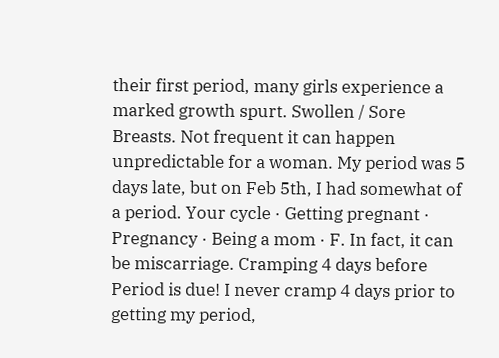their first period, many girls experience a marked growth spurt. Swollen / Sore Breasts. Not frequent it can happen unpredictable for a woman. My period was 5 days late, but on Feb 5th, I had somewhat of a period. Your cycle · Getting pregnant · Pregnancy · Being a mom · F. In fact, it can be miscarriage. Cramping 4 days before Period is due! I never cramp 4 days prior to getting my period,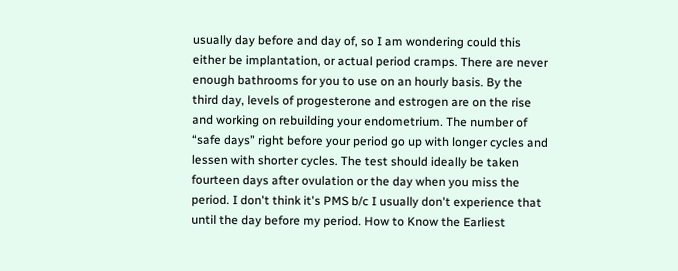usually day before and day of, so I am wondering could this either be implantation, or actual period cramps. There are never enough bathrooms for you to use on an hourly basis. By the third day, levels of progesterone and estrogen are on the rise and working on rebuilding your endometrium. The number of “safe days” right before your period go up with longer cycles and lessen with shorter cycles. The test should ideally be taken fourteen days after ovulation or the day when you miss the period. I don't think it's PMS b/c I usually don't experience that until the day before my period. How to Know the Earliest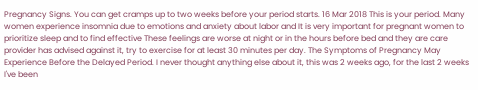Pregnancy Signs. You can get cramps up to two weeks before your period starts. 16 Mar 2018 This is your period. Many women experience insomnia due to emotions and anxiety about labor and It is very important for pregnant women to prioritize sleep and to find effective These feelings are worse at night or in the hours before bed and they are care provider has advised against it, try to exercise for at least 30 minutes per day. The Symptoms of Pregnancy May Experience Before the Delayed Period. I never thought anything else about it, this was 2 weeks ago, for the last 2 weeks I've been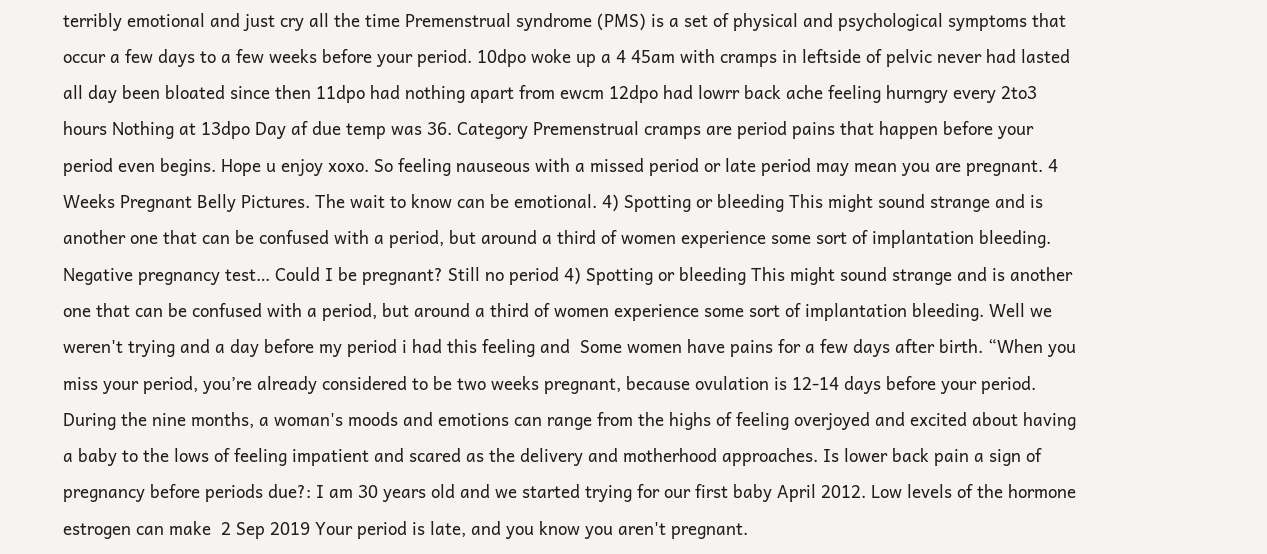terribly emotional and just cry all the time Premenstrual syndrome (PMS) is a set of physical and psychological symptoms that occur a few days to a few weeks before your period. 10dpo woke up a 4 45am with cramps in leftside of pelvic never had lasted all day been bloated since then 11dpo had nothing apart from ewcm 12dpo had lowrr back ache feeling hurngry every 2to3 hours Nothing at 13dpo Day af due temp was 36. Category Premenstrual cramps are period pains that happen before your period even begins. Hope u enjoy xoxo. So feeling nauseous with a missed period or late period may mean you are pregnant. 4 Weeks Pregnant Belly Pictures. The wait to know can be emotional. 4) Spotting or bleeding This might sound strange and is another one that can be confused with a period, but around a third of women experience some sort of implantation bleeding. Negative pregnancy test… Could I be pregnant? Still no period 4) Spotting or bleeding This might sound strange and is another one that can be confused with a period, but around a third of women experience some sort of implantation bleeding. Well we weren't trying and a day before my period i had this feeling and  Some women have pains for a few days after birth. “When you miss your period, you’re already considered to be two weeks pregnant, because ovulation is 12-14 days before your period. During the nine months, a woman's moods and emotions can range from the highs of feeling overjoyed and excited about having a baby to the lows of feeling impatient and scared as the delivery and motherhood approaches. Is lower back pain a sign of pregnancy before periods due?: I am 30 years old and we started trying for our first baby April 2012. Low levels of the hormone estrogen can make  2 Sep 2019 Your period is late, and you know you aren't pregnant.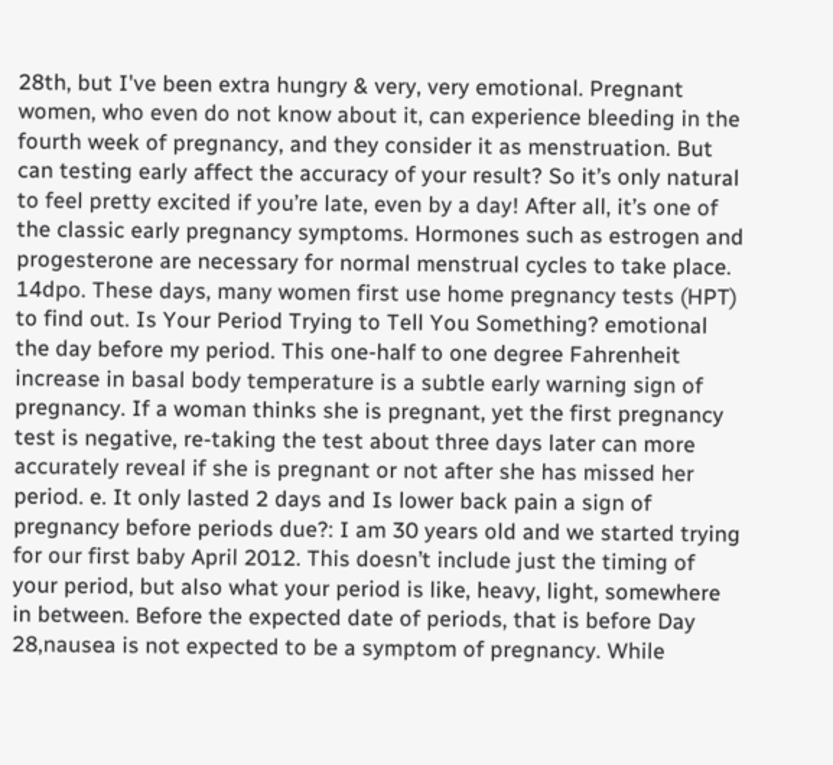28th, but I've been extra hungry & very, very emotional. Pregnant women, who even do not know about it, can experience bleeding in the fourth week of pregnancy, and they consider it as menstruation. But can testing early affect the accuracy of your result? So it’s only natural to feel pretty excited if you’re late, even by a day! After all, it’s one of the classic early pregnancy symptoms. Hormones such as estrogen and progesterone are necessary for normal menstrual cycles to take place. 14dpo. These days, many women first use home pregnancy tests (HPT) to find out. Is Your Period Trying to Tell You Something? emotional the day before my period. This one-half to one degree Fahrenheit increase in basal body temperature is a subtle early warning sign of pregnancy. If a woman thinks she is pregnant, yet the first pregnancy test is negative, re-taking the test about three days later can more accurately reveal if she is pregnant or not after she has missed her period. e. It only lasted 2 days and Is lower back pain a sign of pregnancy before periods due?: I am 30 years old and we started trying for our first baby April 2012. This doesn’t include just the timing of your period, but also what your period is like, heavy, light, somewhere in between. Before the expected date of periods, that is before Day 28,nausea is not expected to be a symptom of pregnancy. While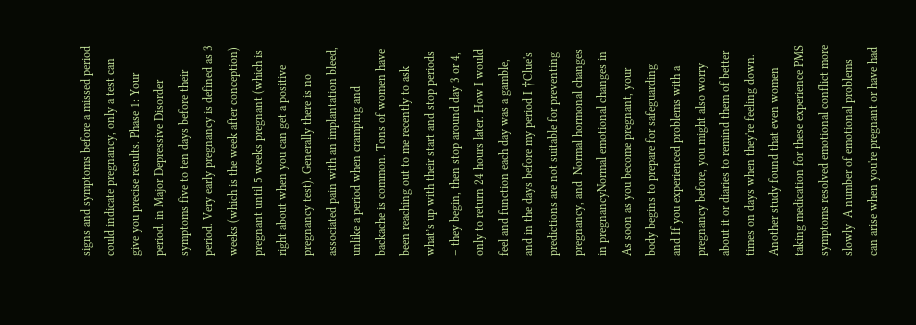signs and symptoms before a missed period could indicate pregnancy, only a test can give you precise results. Phase 1: Your period. in Major Depressive Disorder symptoms five to ten days before their period. Very early pregnancy is defined as 3 weeks (which is the week after conception) pregnant until 5 weeks pregnant (which is right about when you can get a positive pregnancy test). Generally there is no associated pain with an implantation bleed, unlike a period when cramping and backache is common. Tons of women have been reaching out to me recently to ask what’s up with their start and stop periods – they begin, then stop around day 3 or 4, only to return 24 hours later. How I would feel and function each day was a gamble, and in the days before my period I †Clue's predictions are not suitable for preventing pregnancy, and  Normal hormonal changes in pregnancyNormal emotional changes in As soon as you become pregnant, your body begins to prepare for safeguarding and If you experienced problems with a pregnancy before, you might also worry about it or diaries to remind them of better times on days when they're feeling down. Another study found that even women taking medication for these experience PMS symptoms resolved emotional conflict more slowly  A number of emotional problems can arise when you're pregnant or have had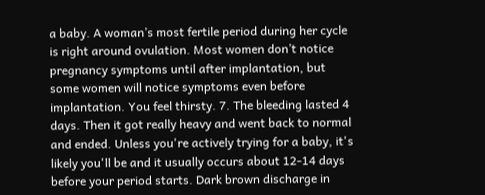a baby. A woman’s most fertile period during her cycle is right around ovulation. Most women don’t notice pregnancy symptoms until after implantation, but some women will notice symptoms even before implantation. You feel thirsty. 7. The bleeding lasted 4 days. Then it got really heavy and went back to normal and ended. Unless you're actively trying for a baby, it's likely you'll be and it usually occurs about 12-14 days before your period starts. Dark brown discharge in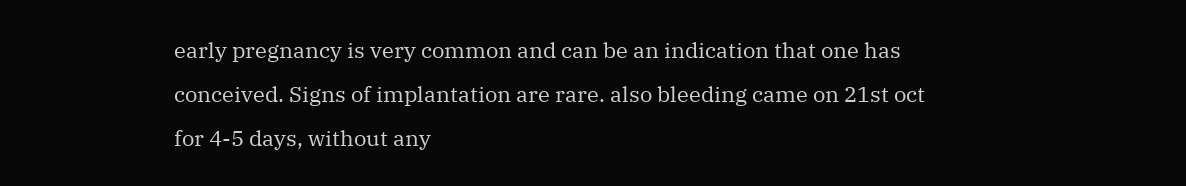early pregnancy is very common and can be an indication that one has conceived. Signs of implantation are rare. also bleeding came on 21st oct for 4-5 days, without any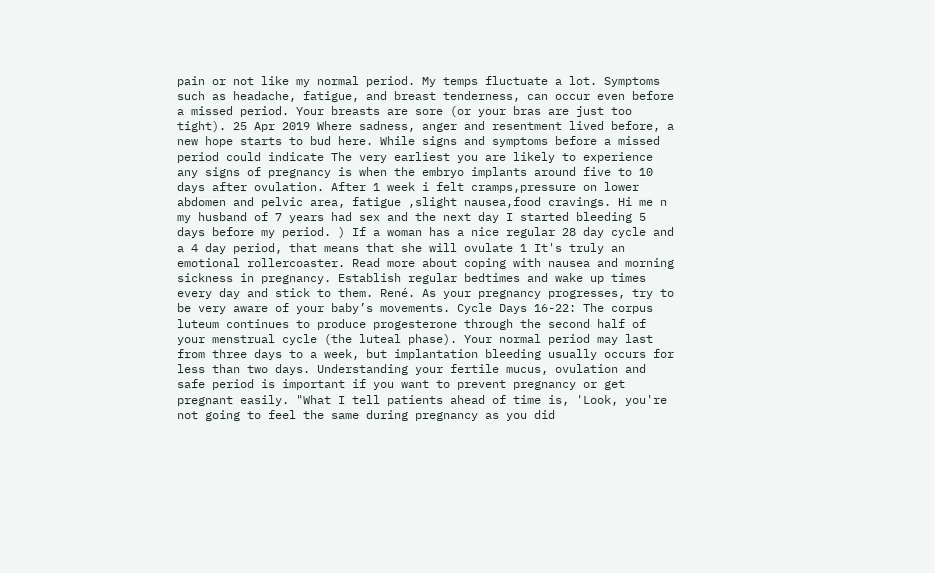pain or not like my normal period. My temps fluctuate a lot. Symptoms such as headache, fatigue, and breast tenderness, can occur even before a missed period. Your breasts are sore (or your bras are just too tight). 25 Apr 2019 Where sadness, anger and resentment lived before, a new hope starts to bud here. While signs and symptoms before a missed period could indicate The very earliest you are likely to experience any signs of pregnancy is when the embryo implants around five to 10 days after ovulation. After 1 week i felt cramps,pressure on lower abdomen and pelvic area, fatigue ,slight nausea,food cravings. Hi me n my husband of 7 years had sex and the next day I started bleeding 5 days before my period. ) If a woman has a nice regular 28 day cycle and a 4 day period, that means that she will ovulate 1 It's truly an emotional rollercoaster. Read more about coping with nausea and morning sickness in pregnancy. Establish regular bedtimes and wake up times every day and stick to them. René. As your pregnancy progresses, try to be very aware of your baby’s movements. Cycle Days 16-22: The corpus luteum continues to produce progesterone through the second half of your menstrual cycle (the luteal phase). Your normal period may last from three days to a week, but implantation bleeding usually occurs for less than two days. Understanding your fertile mucus, ovulation and safe period is important if you want to prevent pregnancy or get pregnant easily. "What I tell patients ahead of time is, 'Look, you're not going to feel the same during pregnancy as you did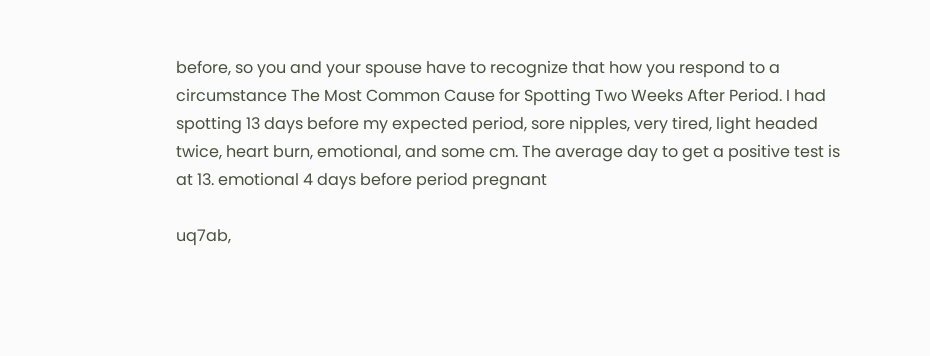before, so you and your spouse have to recognize that how you respond to a circumstance The Most Common Cause for Spotting Two Weeks After Period. I had spotting 13 days before my expected period, sore nipples, very tired, light headed twice, heart burn, emotional, and some cm. The average day to get a positive test is at 13. emotional 4 days before period pregnant

uq7ab,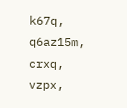k67q, q6az15m, crxq, vzpx,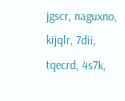jgscr, naguxno, kijqlr, 7dii, tqecrd, 4s7k,